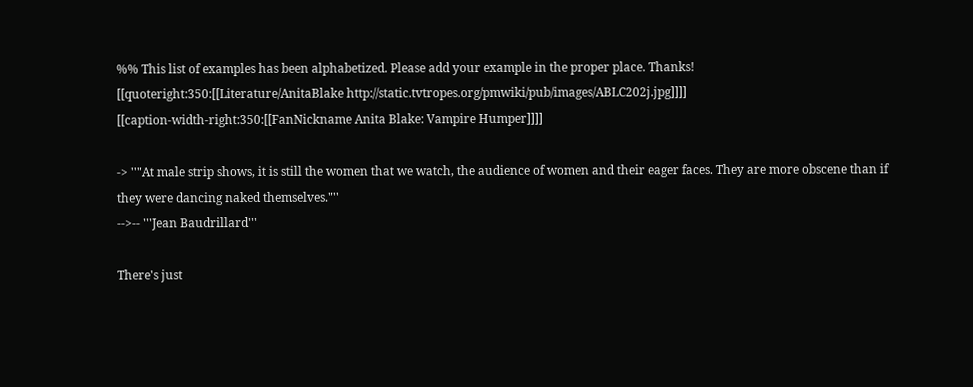%% This list of examples has been alphabetized. Please add your example in the proper place. Thanks!
[[quoteright:350:[[Literature/AnitaBlake http://static.tvtropes.org/pmwiki/pub/images/ABLC202j.jpg]]]]
[[caption-width-right:350:[[FanNickname Anita Blake: Vampire Humper]]]]

-> ''"At male strip shows, it is still the women that we watch, the audience of women and their eager faces. They are more obscene than if they were dancing naked themselves."''
-->-- '''Jean Baudrillard'''

There's just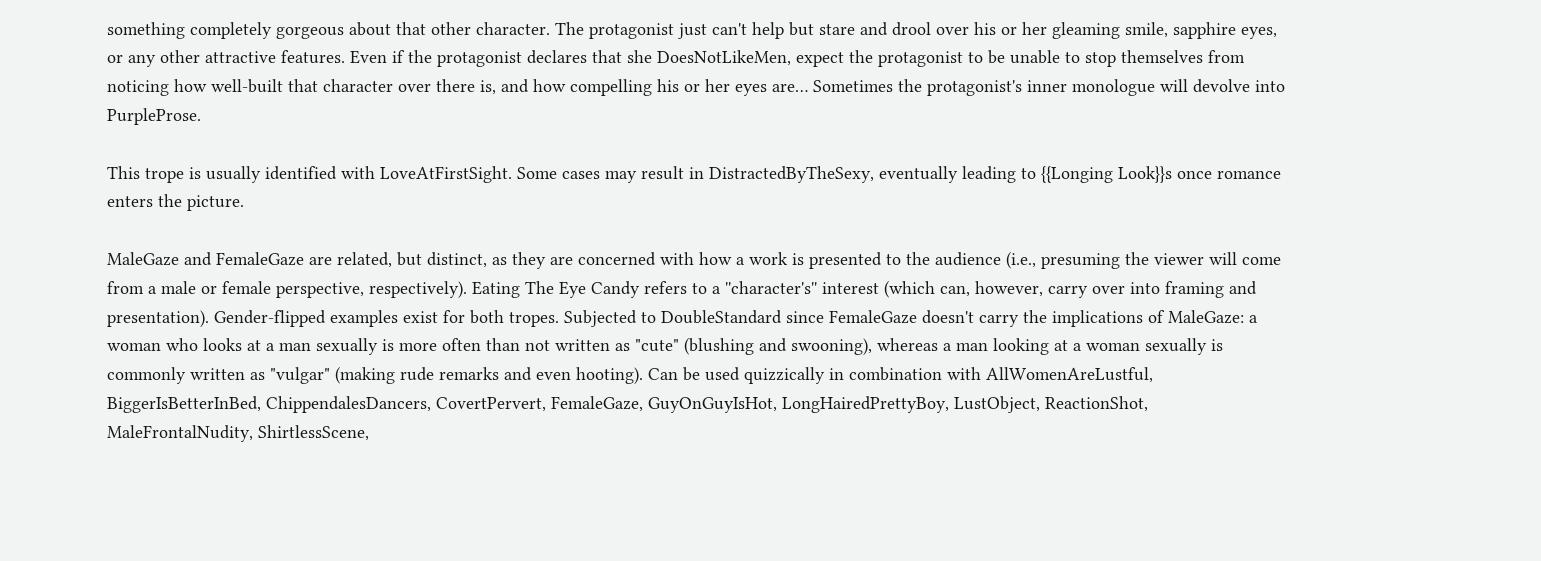something completely gorgeous about that other character. The protagonist just can't help but stare and drool over his or her gleaming smile, sapphire eyes, or any other attractive features. Even if the protagonist declares that she DoesNotLikeMen, expect the protagonist to be unable to stop themselves from noticing how well-built that character over there is, and how compelling his or her eyes are… Sometimes the protagonist's inner monologue will devolve into PurpleProse.

This trope is usually identified with LoveAtFirstSight. Some cases may result in DistractedByTheSexy, eventually leading to {{Longing Look}}s once romance enters the picture.

MaleGaze and FemaleGaze are related, but distinct, as they are concerned with how a work is presented to the audience (i.e., presuming the viewer will come from a male or female perspective, respectively). Eating The Eye Candy refers to a ''character's'' interest (which can, however, carry over into framing and presentation). Gender-flipped examples exist for both tropes. Subjected to DoubleStandard since FemaleGaze doesn't carry the implications of MaleGaze: a woman who looks at a man sexually is more often than not written as "cute" (blushing and swooning), whereas a man looking at a woman sexually is commonly written as "vulgar" (making rude remarks and even hooting). Can be used quizzically in combination with AllWomenAreLustful, BiggerIsBetterInBed, ChippendalesDancers, CovertPervert, FemaleGaze, GuyOnGuyIsHot, LongHairedPrettyBoy, LustObject, ReactionShot, MaleFrontalNudity, ShirtlessScene,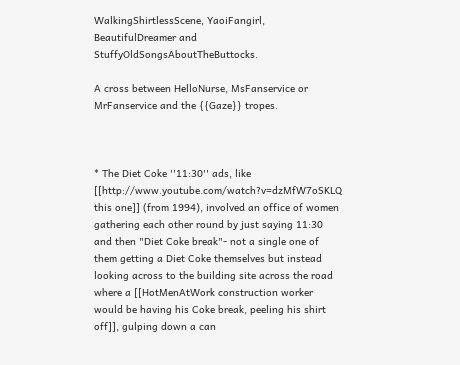WalkingShirtlessScene, YaoiFangirl, BeautifulDreamer and StuffyOldSongsAboutTheButtocks.

A cross between HelloNurse, MsFanservice or MrFanservice and the {{Gaze}} tropes.



* The Diet Coke ''11:30'' ads, like [[http://www.youtube.com/watch?v=dzMfW7oSKLQ this one]] (from 1994), involved an office of women gathering each other round by just saying 11:30 and then "Diet Coke break"- not a single one of them getting a Diet Coke themselves but instead looking across to the building site across the road where a [[HotMenAtWork construction worker would be having his Coke break, peeling his shirt off]], gulping down a can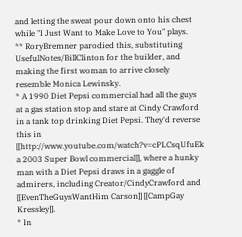and letting the sweat pour down onto his chest while "I Just Want to Make Love to You" plays.
** RoryBremner parodied this, substituting UsefulNotes/BillClinton for the builder, and making the first woman to arrive closely resemble Monica Lewinsky.
* A 1990 Diet Pepsi commercial had all the guys at a gas station stop and stare at Cindy Crawford in a tank top drinking Diet Pepsi. They'd reverse this in [[http://www.youtube.com/watch?v=cPLCsqUfuEk a 2003 Super Bowl commercial]], where a hunky man with a Diet Pepsi draws in a gaggle of admirers, including Creator/CindyCrawford and [[EvenTheGuysWantHim Carson]] [[CampGay Kressley]].
* In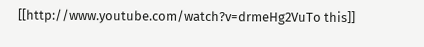[[http://www.youtube.com/watch?v=drmeHg2VuTo this]]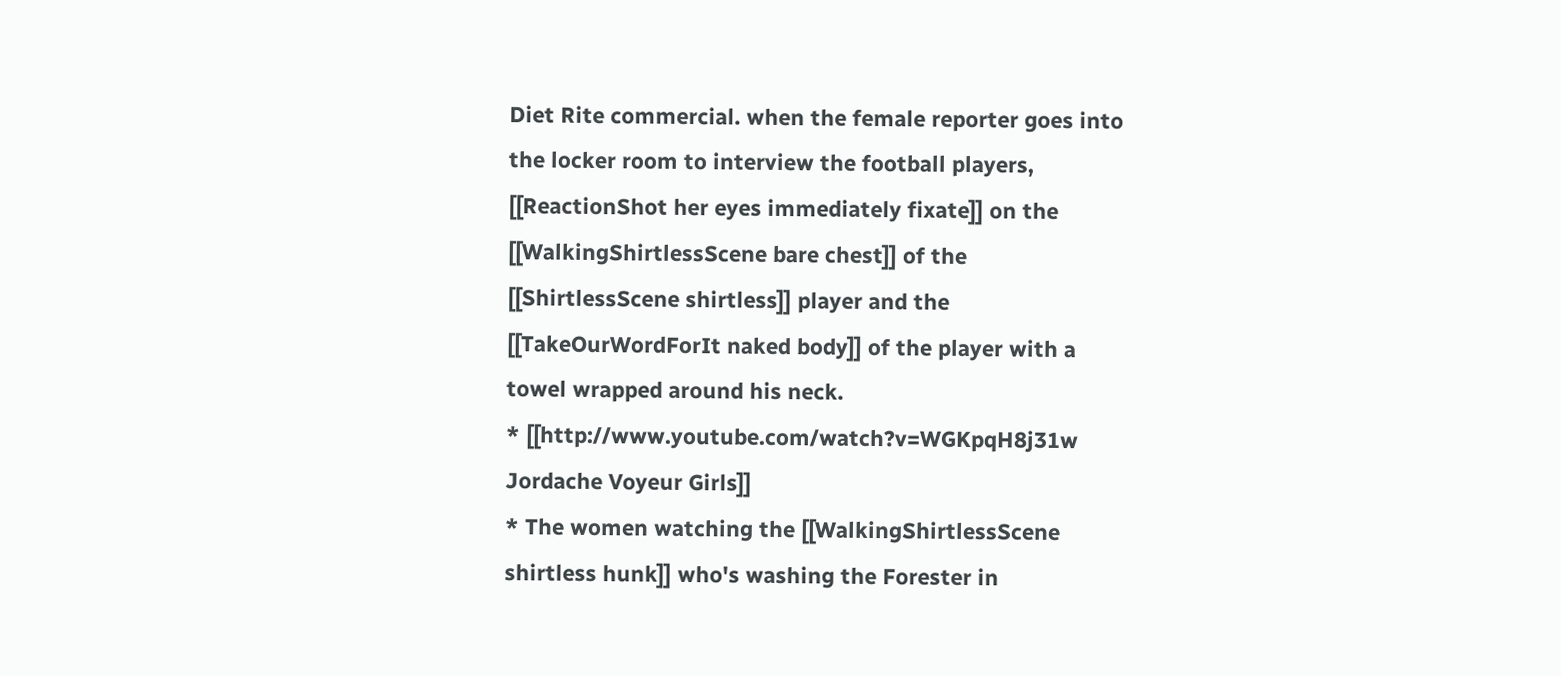Diet Rite commercial. when the female reporter goes into the locker room to interview the football players, [[ReactionShot her eyes immediately fixate]] on the [[WalkingShirtlessScene bare chest]] of the [[ShirtlessScene shirtless]] player and the [[TakeOurWordForIt naked body]] of the player with a towel wrapped around his neck.
* [[http://www.youtube.com/watch?v=WGKpqH8j31w Jordache Voyeur Girls]]
* The women watching the [[WalkingShirtlessScene shirtless hunk]] who's washing the Forester in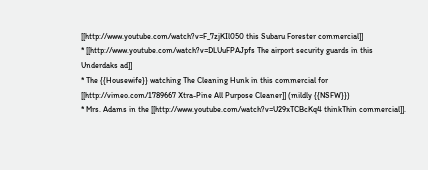[[http://www.youtube.com/watch?v=F_7zjKIl050 this Subaru Forester commercial]]
* [[http://www.youtube.com/watch?v=DLUuFPAJpfs The airport security guards in this Underdaks ad]]
* The {{Housewife}} watching The Cleaning Hunk in this commercial for [[http://vimeo.com/1789667 Xtra-Pine All Purpose Cleaner]] (mildly {{NSFW}})
* Mrs. Adams in the [[http://www.youtube.com/watch?v=U29xTCBcKq4 thinkThin commercial]].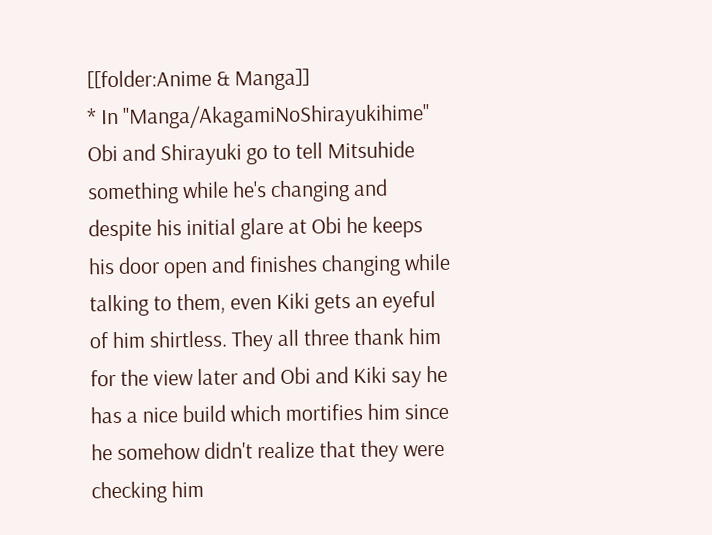[[folder:Anime & Manga]]
* In ''Manga/AkagamiNoShirayukihime'' Obi and Shirayuki go to tell Mitsuhide something while he's changing and despite his initial glare at Obi he keeps his door open and finishes changing while talking to them, even Kiki gets an eyeful of him shirtless. They all three thank him for the view later and Obi and Kiki say he has a nice build which mortifies him since he somehow didn't realize that they were checking him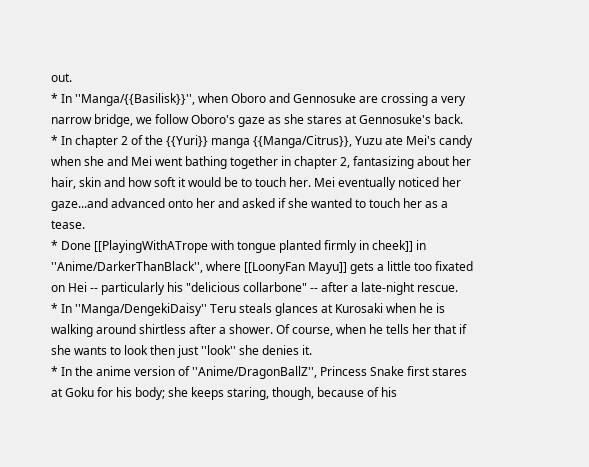out.
* In ''Manga/{{Basilisk}}'', when Oboro and Gennosuke are crossing a very narrow bridge, we follow Oboro's gaze as she stares at Gennosuke's back.
* In chapter 2 of the {{Yuri}} manga {{Manga/Citrus}}, Yuzu ate Mei's candy when she and Mei went bathing together in chapter 2, fantasizing about her hair, skin and how soft it would be to touch her. Mei eventually noticed her gaze...and advanced onto her and asked if she wanted to touch her as a tease.
* Done [[PlayingWithATrope with tongue planted firmly in cheek]] in ''Anime/DarkerThanBlack'', where [[LoonyFan Mayu]] gets a little too fixated on Hei -- particularly his "delicious collarbone" -- after a late-night rescue.
* In ''Manga/DengekiDaisy'' Teru steals glances at Kurosaki when he is walking around shirtless after a shower. Of course, when he tells her that if she wants to look then just ''look'' she denies it.
* In the anime version of ''Anime/DragonBallZ'', Princess Snake first stares at Goku for his body; she keeps staring, though, because of his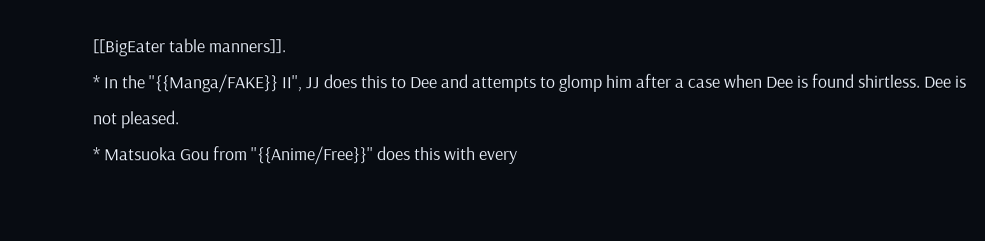[[BigEater table manners]].
* In the ''{{Manga/FAKE}} II'', JJ does this to Dee and attempts to glomp him after a case when Dee is found shirtless. Dee is not pleased.
* Matsuoka Gou from ''{{Anime/Free}}'' does this with every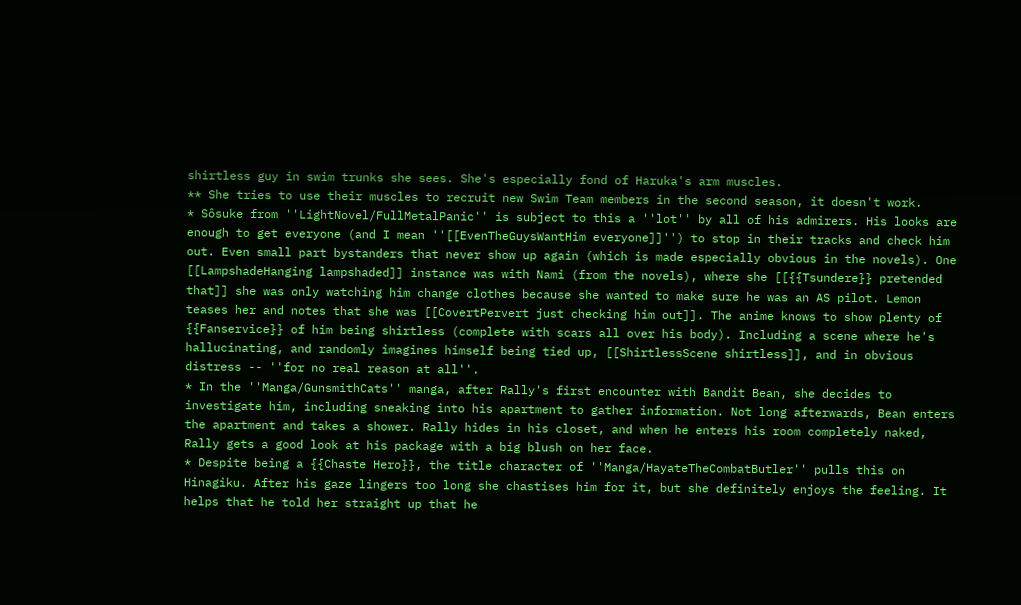shirtless guy in swim trunks she sees. She's especially fond of Haruka's arm muscles.
** She tries to use their muscles to recruit new Swim Team members in the second season, it doesn't work.
* Sôsuke from ''LightNovel/FullMetalPanic'' is subject to this a ''lot'' by all of his admirers. His looks are enough to get everyone (and I mean ''[[EvenTheGuysWantHim everyone]]'') to stop in their tracks and check him out. Even small part bystanders that never show up again (which is made especially obvious in the novels). One [[LampshadeHanging lampshaded]] instance was with Nami (from the novels), where she [[{{Tsundere}} pretended that]] she was only watching him change clothes because she wanted to make sure he was an AS pilot. Lemon teases her and notes that she was [[CovertPervert just checking him out]]. The anime knows to show plenty of {{Fanservice}} of him being shirtless (complete with scars all over his body). Including a scene where he's hallucinating, and randomly imagines himself being tied up, [[ShirtlessScene shirtless]], and in obvious distress -- ''for no real reason at all''.
* In the ''Manga/GunsmithCats'' manga, after Rally's first encounter with Bandit Bean, she decides to investigate him, including sneaking into his apartment to gather information. Not long afterwards, Bean enters the apartment and takes a shower. Rally hides in his closet, and when he enters his room completely naked, Rally gets a good look at his package with a big blush on her face.
* Despite being a {{Chaste Hero}}, the title character of ''Manga/HayateTheCombatButler'' pulls this on Hinagiku. After his gaze lingers too long she chastises him for it, but she definitely enjoys the feeling. It helps that he told her straight up that he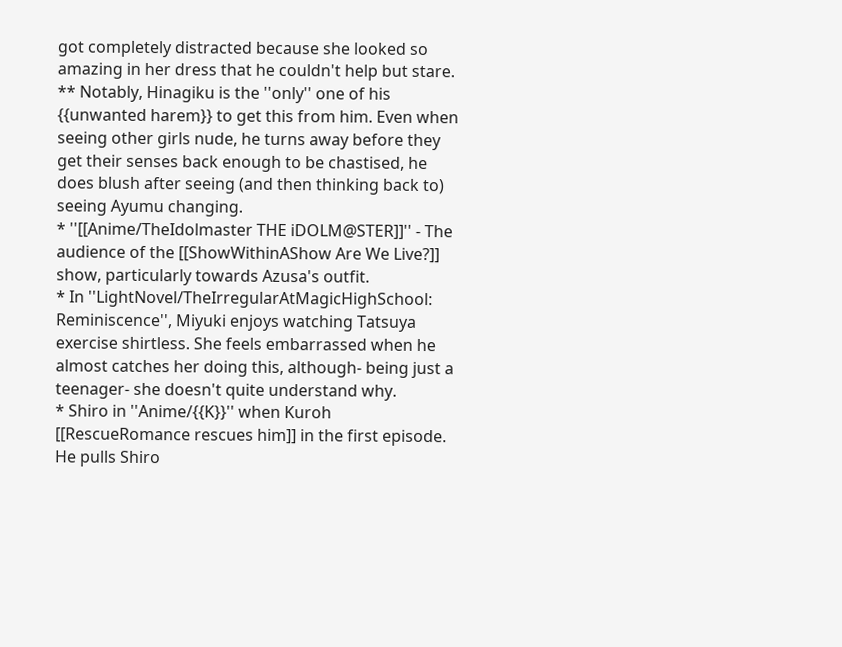got completely distracted because she looked so amazing in her dress that he couldn't help but stare.
** Notably, Hinagiku is the ''only'' one of his {{unwanted harem}} to get this from him. Even when seeing other girls nude, he turns away before they get their senses back enough to be chastised, he does blush after seeing (and then thinking back to) seeing Ayumu changing.
* ''[[Anime/TheIdolmaster THE iDOLM@STER]]'' - The audience of the [[ShowWithinAShow Are We Live?]] show, particularly towards Azusa's outfit.
* In ''LightNovel/TheIrregularAtMagicHighSchool: Reminiscence'', Miyuki enjoys watching Tatsuya exercise shirtless. She feels embarrassed when he almost catches her doing this, although- being just a teenager- she doesn't quite understand why.
* Shiro in ''Anime/{{K}}'' when Kuroh [[RescueRomance rescues him]] in the first episode. He pulls Shiro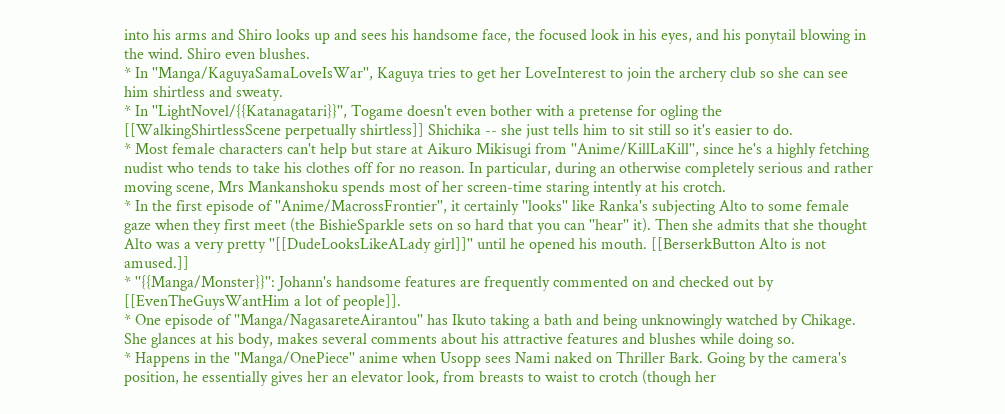into his arms and Shiro looks up and sees his handsome face, the focused look in his eyes, and his ponytail blowing in the wind. Shiro even blushes.
* In ''Manga/KaguyaSamaLoveIsWar'', Kaguya tries to get her LoveInterest to join the archery club so she can see him shirtless and sweaty.
* In ''LightNovel/{{Katanagatari}}'', Togame doesn't even bother with a pretense for ogling the [[WalkingShirtlessScene perpetually shirtless]] Shichika -- she just tells him to sit still so it's easier to do.
* Most female characters can't help but stare at Aikuro Mikisugi from ''Anime/KillLaKill'', since he's a highly fetching nudist who tends to take his clothes off for no reason. In particular, during an otherwise completely serious and rather moving scene, Mrs Mankanshoku spends most of her screen-time staring intently at his crotch.
* In the first episode of ''Anime/MacrossFrontier'', it certainly ''looks'' like Ranka's subjecting Alto to some female gaze when they first meet (the BishieSparkle sets on so hard that you can ''hear'' it). Then she admits that she thought Alto was a very pretty ''[[DudeLooksLikeALady girl]]'' until he opened his mouth. [[BerserkButton Alto is not amused.]]
* ''{{Manga/Monster}}'': Johann's handsome features are frequently commented on and checked out by [[EvenTheGuysWantHim a lot of people]].
* One episode of ''Manga/NagasareteAirantou'' has Ikuto taking a bath and being unknowingly watched by Chikage. She glances at his body, makes several comments about his attractive features and blushes while doing so.
* Happens in the ''Manga/OnePiece'' anime when Usopp sees Nami naked on Thriller Bark. Going by the camera's position, he essentially gives her an elevator look, from breasts to waist to crotch (though her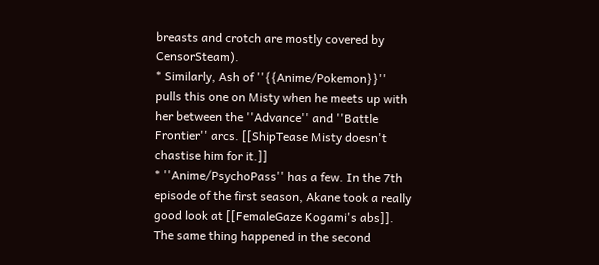breasts and crotch are mostly covered by CensorSteam).
* Similarly, Ash of ''{{Anime/Pokemon}}'' pulls this one on Misty when he meets up with her between the ''Advance'' and ''Battle Frontier'' arcs. [[ShipTease Misty doesn't chastise him for it.]]
* ''Anime/PsychoPass'' has a few. In the 7th episode of the first season, Akane took a really good look at [[FemaleGaze Kogami's abs]]. The same thing happened in the second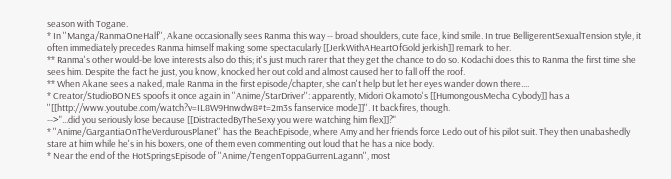season with Togane.
* In ''Manga/RanmaOneHalf'', Akane occasionally sees Ranma this way -- broad shoulders, cute face, kind smile. In true BelligerentSexualTension style, it often immediately precedes Ranma himself making some spectacularly [[JerkWithAHeartOfGold jerkish]] remark to her.
** Ranma's other would-be love interests also do this; it's just much rarer that they get the chance to do so. Kodachi does this to Ranma the first time she sees him. Despite the fact he just, you know, knocked her out cold and almost caused her to fall off the roof.
** When Akane sees a naked, male Ranma in the first episode/chapter, she can't help but let her eyes wander down there....
* Creator/StudioBONES spoofs it once again in ''Anime/StarDriver'': apparently, Midori Okamoto's [[HumongousMecha Cybody]] has a ''[[http://www.youtube.com/watch?v=IL8W9Hnwdw8#t=2m3s fanservice mode]]''. It backfires, though.
-->"...did you seriously lose because [[DistractedByTheSexy you were watching him flex]]?"
* ''Anime/GargantiaOnTheVerdurousPlanet'' has the BeachEpisode, where Amy and her friends force Ledo out of his pilot suit. They then unabashedly stare at him while he's in his boxers, one of them even commenting out loud that he has a nice body.
* Near the end of the HotSpringsEpisode of ''Anime/TengenToppaGurrenLagann'', most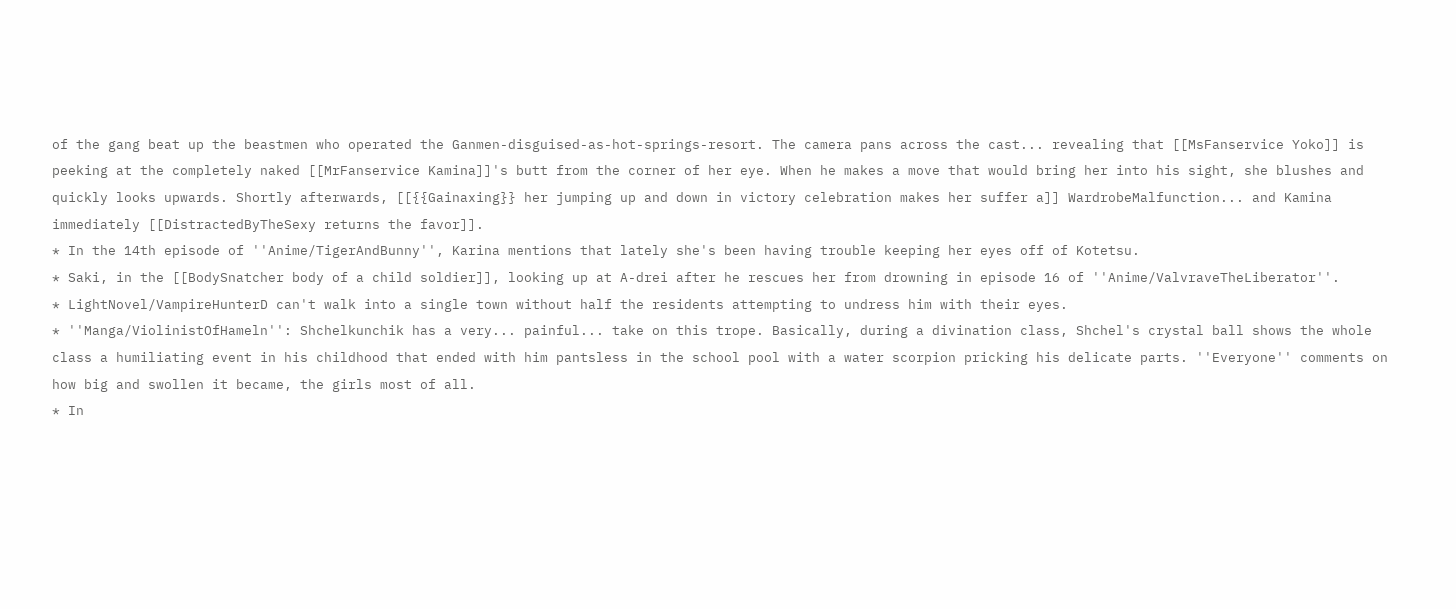of the gang beat up the beastmen who operated the Ganmen-disguised-as-hot-springs-resort. The camera pans across the cast... revealing that [[MsFanservice Yoko]] is peeking at the completely naked [[MrFanservice Kamina]]'s butt from the corner of her eye. When he makes a move that would bring her into his sight, she blushes and quickly looks upwards. Shortly afterwards, [[{{Gainaxing}} her jumping up and down in victory celebration makes her suffer a]] WardrobeMalfunction... and Kamina immediately [[DistractedByTheSexy returns the favor]].
* In the 14th episode of ''Anime/TigerAndBunny'', Karina mentions that lately she's been having trouble keeping her eyes off of Kotetsu.
* Saki, in the [[BodySnatcher body of a child soldier]], looking up at A-drei after he rescues her from drowning in episode 16 of ''Anime/ValvraveTheLiberator''.
* LightNovel/VampireHunterD can't walk into a single town without half the residents attempting to undress him with their eyes.
* ''Manga/ViolinistOfHameln'': Shchelkunchik has a very... painful... take on this trope. Basically, during a divination class, Shchel's crystal ball shows the whole class a humiliating event in his childhood that ended with him pantsless in the school pool with a water scorpion pricking his delicate parts. ''Everyone'' comments on how big and swollen it became, the girls most of all.
* In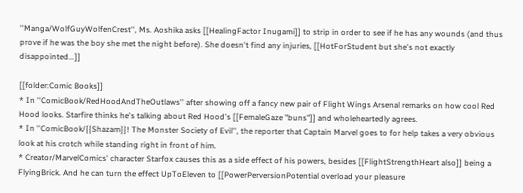''Manga/WolfGuyWolfenCrest'', Ms. Aoshika asks [[HealingFactor Inugami]] to strip in order to see if he has any wounds (and thus prove if he was the boy she met the night before). She doesn't find any injuries, [[HotForStudent but she's not exactly disappointed...]]

[[folder:Comic Books]]
* In ''ComicBook/RedHoodAndTheOutlaws'' after showing off a fancy new pair of Flight Wings Arsenal remarks on how cool Red Hood looks. Starfire thinks he's talking about Red Hood's [[FemaleGaze "buns"]] and wholeheartedly agrees.
* In ''ComicBook/{{Shazam}}! The Monster Society of Evil'', the reporter that Captain Marvel goes to for help takes a very obvious look at his crotch while standing right in front of him.
* Creator/MarvelComics' character Starfox causes this as a side effect of his powers, besides [[FlightStrengthHeart also]] being a FlyingBrick. And he can turn the effect UpToEleven to [[PowerPerversionPotential overload your pleasure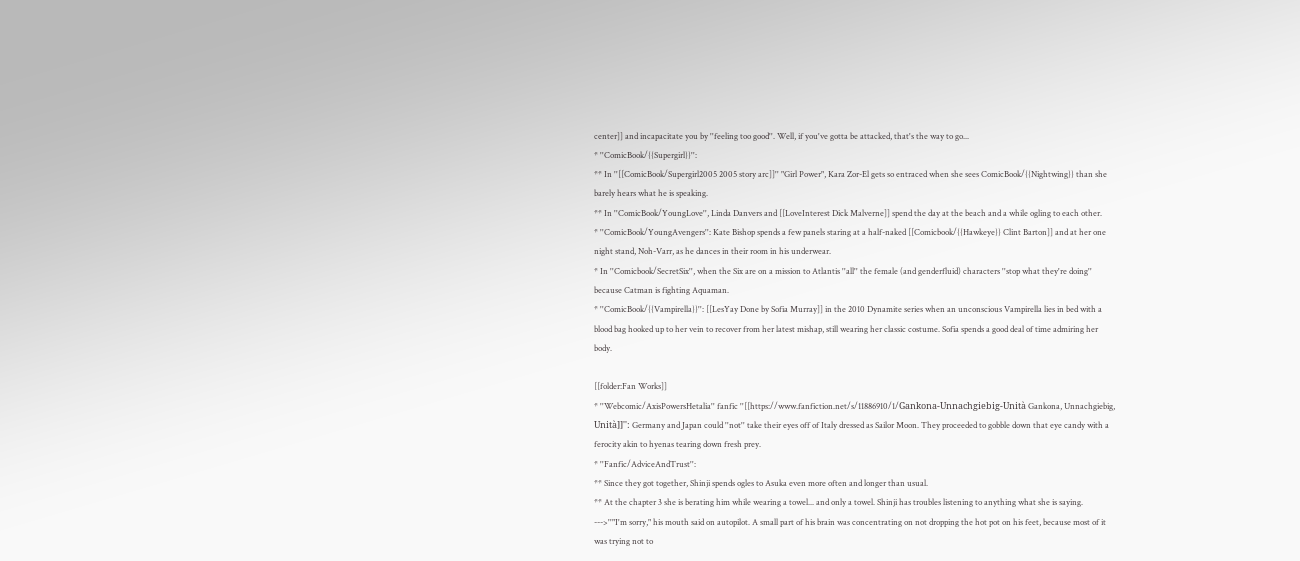center]] and incapacitate you by ''feeling too good''. Well, if you've gotta be attacked, that's the way to go...
* ''ComicBook/{{Supergirl}}'':
** In ''[[ComicBook/Supergirl2005 2005 story arc]]'' "Girl Power", Kara Zor-El gets so entraced when she sees ComicBook/{{Nightwing}} than she barely hears what he is speaking.
** In ''ComicBook/YoungLove'', Linda Danvers and [[LoveInterest Dick Malverne]] spend the day at the beach and a while ogling to each other.
* ''ComicBook/YoungAvengers'': Kate Bishop spends a few panels staring at a half-naked [[Comicbook/{{Hawkeye}} Clint Barton]] and at her one night stand, Noh-Varr, as he dances in their room in his underwear.
* In ''Comicbook/SecretSix'', when the Six are on a mission to Atlantis ''all'' the female (and genderfluid) characters ''stop what they're doing'' because Catman is fighting Aquaman.
* ''ComicBook/{{Vampirella}}'': [[LesYay Done by Sofia Murray]] in the 2010 Dynamite series when an unconscious Vampirella lies in bed with a blood bag hooked up to her vein to recover from her latest mishap, still wearing her classic costume. Sofia spends a good deal of time admiring her body.

[[folder:Fan Works]]
* ''Webcomic/AxisPowersHetalia'' fanfic ''[[https://www.fanfiction.net/s/11886910/1/Gankona-Unnachgiebig-Unità Gankona, Unnachgiebig, Unità]]'': Germany and Japan could ''not'' take their eyes off of Italy dressed as Sailor Moon. They proceeded to gobble down that eye candy with a ferocity akin to hyenas tearing down fresh prey.
* ''Fanfic/AdviceAndTrust'':
** Since they got together, Shinji spends ogles to Asuka even more often and longer than usual.
** At the chapter 3 she is berating him while wearing a towel... and only a towel. Shinji has troubles listening to anything what she is saying.
--->''"I'm sorry," his mouth said on autopilot. A small part of his brain was concentrating on not dropping the hot pot on his feet, because most of it was trying not to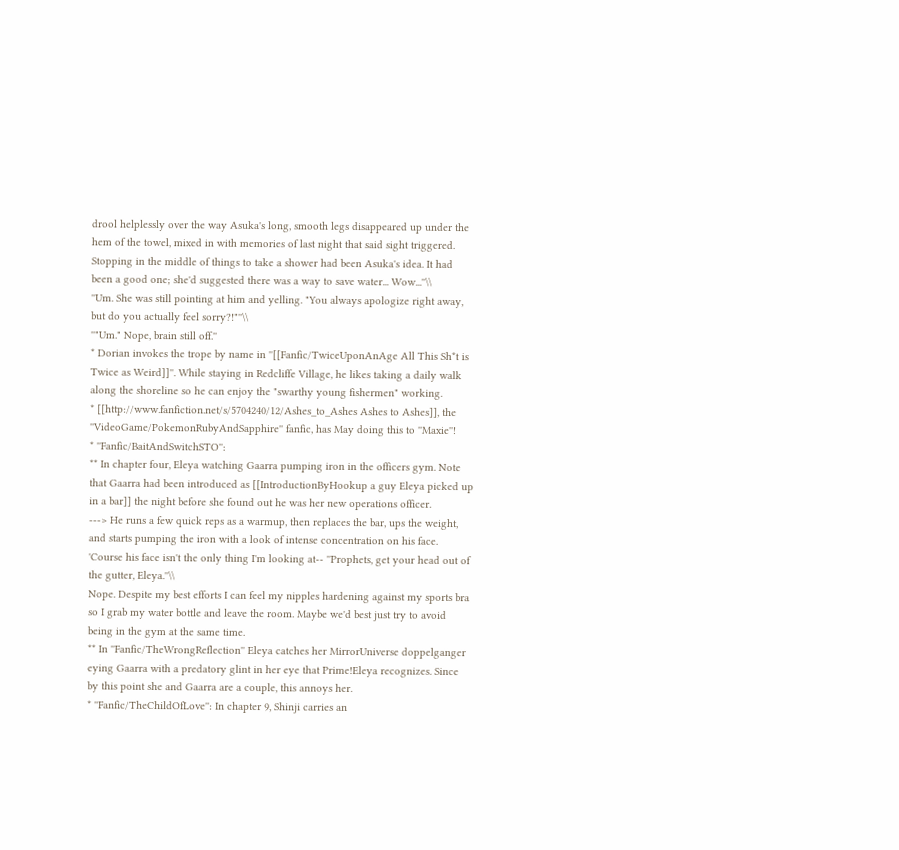drool helplessly over the way Asuka's long, smooth legs disappeared up under the hem of the towel, mixed in with memories of last night that said sight triggered. Stopping in the middle of things to take a shower had been Asuka's idea. It had been a good one; she'd suggested there was a way to save water... Wow...''\\
''Um. She was still pointing at him and yelling. "You always apologize right away, but do you actually feel sorry?!"''\\
''"Um." Nope, brain still off.''
* Dorian invokes the trope by name in ''[[Fanfic/TwiceUponAnAge All This Sh*t is Twice as Weird]]''. While staying in Redcliffe Village, he likes taking a daily walk along the shoreline so he can enjoy the "swarthy young fishermen" working.
* [[http://www.fanfiction.net/s/5704240/12/Ashes_to_Ashes Ashes to Ashes]], the ''VideoGame/PokemonRubyAndSapphire'' fanfic, has May doing this to ''Maxie''!
* ''Fanfic/BaitAndSwitchSTO'':
** In chapter four, Eleya watching Gaarra pumping iron in the officers gym. Note that Gaarra had been introduced as [[IntroductionByHookup a guy Eleya picked up in a bar]] the night before she found out he was her new operations officer.
---> He runs a few quick reps as a warmup, then replaces the bar, ups the weight, and starts pumping the iron with a look of intense concentration on his face. 'Course his face isn't the only thing I'm looking at-- ''Prophets, get your head out of the gutter, Eleya.''\\
Nope. Despite my best efforts I can feel my nipples hardening against my sports bra so I grab my water bottle and leave the room. Maybe we'd best just try to avoid being in the gym at the same time.
** In ''Fanfic/TheWrongReflection'' Eleya catches her MirrorUniverse doppelganger eying Gaarra with a predatory glint in her eye that Prime!Eleya recognizes. Since by this point she and Gaarra are a couple, this annoys her.
* ''Fanfic/TheChildOfLove'': In chapter 9, Shinji carries an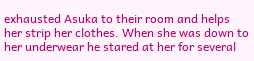exhausted Asuka to their room and helps her strip her clothes. When she was down to her underwear he stared at her for several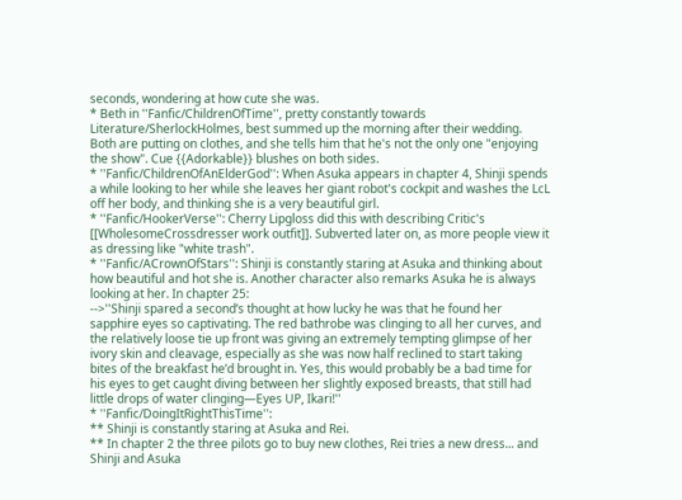seconds, wondering at how cute she was.
* Beth in ''Fanfic/ChildrenOfTime'', pretty constantly towards Literature/SherlockHolmes, best summed up the morning after their wedding. Both are putting on clothes, and she tells him that he's not the only one "enjoying the show". Cue {{Adorkable}} blushes on both sides.
* ''Fanfic/ChildrenOfAnElderGod'': When Asuka appears in chapter 4, Shinji spends a while looking to her while she leaves her giant robot's cockpit and washes the LcL off her body, and thinking she is a very beautiful girl.
* ''Fanfic/HookerVerse'': Cherry Lipgloss did this with describing Critic's [[WholesomeCrossdresser work outfit]]. Subverted later on, as more people view it as dressing like "white trash".
* ''Fanfic/ACrownOfStars'': Shinji is constantly staring at Asuka and thinking about how beautiful and hot she is. Another character also remarks Asuka he is always looking at her. In chapter 25:
-->''Shinji spared a second’s thought at how lucky he was that he found her sapphire eyes so captivating. The red bathrobe was clinging to all her curves, and the relatively loose tie up front was giving an extremely tempting glimpse of her ivory skin and cleavage, especially as she was now half reclined to start taking bites of the breakfast he’d brought in. Yes, this would probably be a bad time for his eyes to get caught diving between her slightly exposed breasts, that still had little drops of water clinging—Eyes UP, Ikari!''
* ''Fanfic/DoingItRightThisTime'':
** Shinji is constantly staring at Asuka and Rei.
** In chapter 2 the three pilots go to buy new clothes, Rei tries a new dress... and Shinji and Asuka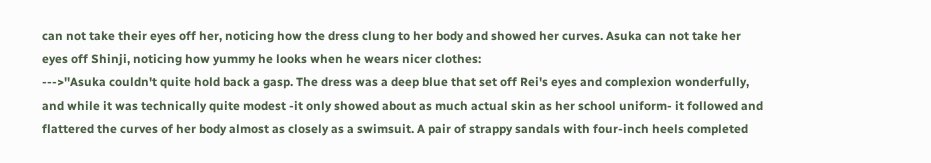can not take their eyes off her, noticing how the dress clung to her body and showed her curves. Asuka can not take her eyes off Shinji, noticing how yummy he looks when he wears nicer clothes:
--->''Asuka couldn't quite hold back a gasp. The dress was a deep blue that set off Rei's eyes and complexion wonderfully, and while it was technically quite modest -it only showed about as much actual skin as her school uniform- it followed and flattered the curves of her body almost as closely as a swimsuit. A pair of strappy sandals with four-inch heels completed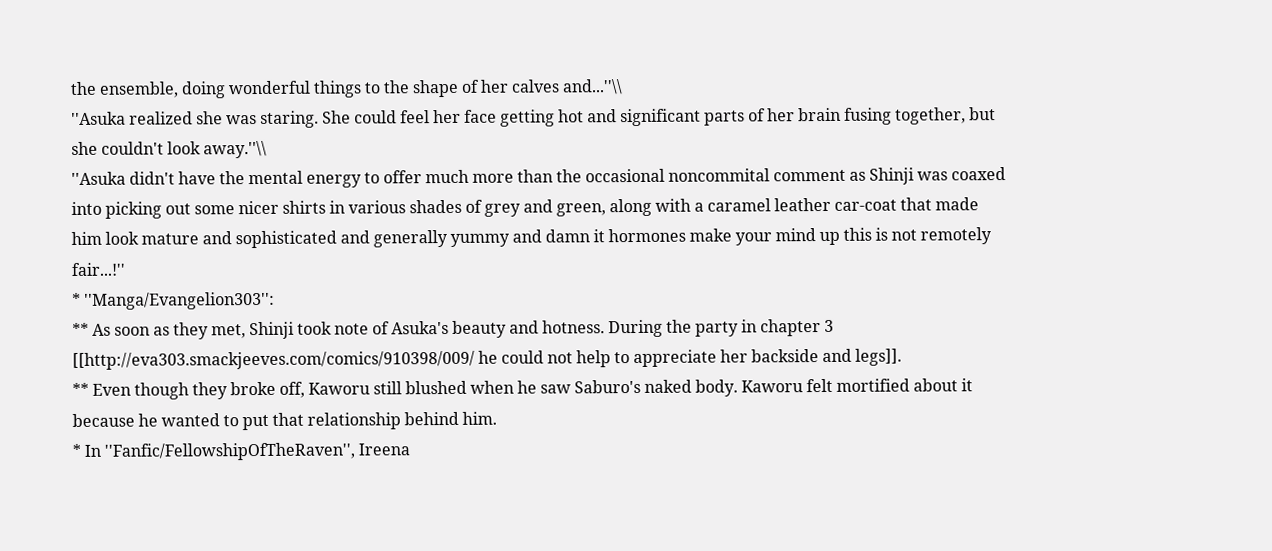the ensemble, doing wonderful things to the shape of her calves and...''\\
''Asuka realized she was staring. She could feel her face getting hot and significant parts of her brain fusing together, but she couldn't look away.''\\
''Asuka didn't have the mental energy to offer much more than the occasional noncommital comment as Shinji was coaxed into picking out some nicer shirts in various shades of grey and green, along with a caramel leather car-coat that made him look mature and sophisticated and generally yummy and damn it hormones make your mind up this is not remotely fair...!''
* ''Manga/Evangelion303'':
** As soon as they met, Shinji took note of Asuka's beauty and hotness. During the party in chapter 3 [[http://eva303.smackjeeves.com/comics/910398/009/ he could not help to appreciate her backside and legs]].
** Even though they broke off, Kaworu still blushed when he saw Saburo's naked body. Kaworu felt mortified about it because he wanted to put that relationship behind him.
* In ''Fanfic/FellowshipOfTheRaven'', Ireena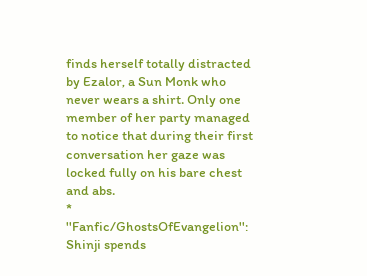finds herself totally distracted by Ezalor, a Sun Monk who never wears a shirt. Only one member of her party managed to notice that during their first conversation her gaze was locked fully on his bare chest and abs.
* ''Fanfic/GhostsOfEvangelion'': Shinji spends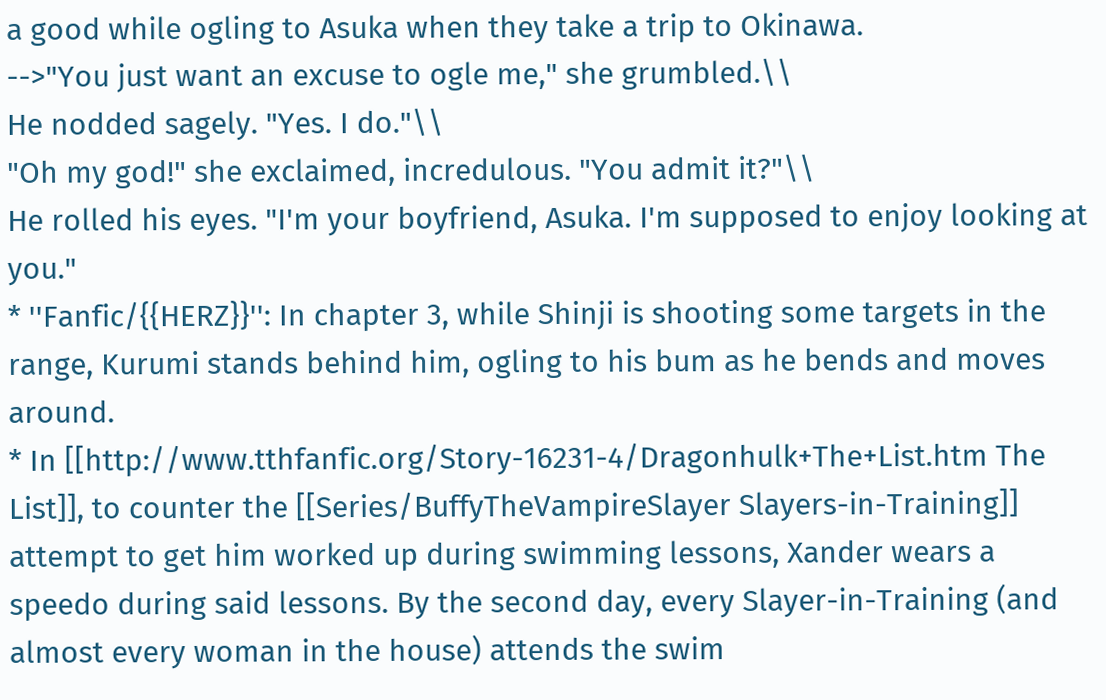a good while ogling to Asuka when they take a trip to Okinawa.
-->"You just want an excuse to ogle me," she grumbled.\\
He nodded sagely. "Yes. I do."\\
"Oh my god!" she exclaimed, incredulous. "You admit it?"\\
He rolled his eyes. "I'm your boyfriend, Asuka. I'm supposed to enjoy looking at you."
* ''Fanfic/{{HERZ}}'': In chapter 3, while Shinji is shooting some targets in the range, Kurumi stands behind him, ogling to his bum as he bends and moves around.
* In [[http://www.tthfanfic.org/Story-16231-4/Dragonhulk+The+List.htm The List]], to counter the [[Series/BuffyTheVampireSlayer Slayers-in-Training]] attempt to get him worked up during swimming lessons, Xander wears a speedo during said lessons. By the second day, every Slayer-in-Training (and almost every woman in the house) attends the swim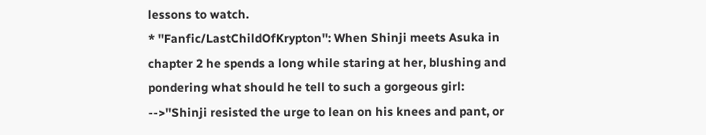lessons to watch.
* ''Fanfic/LastChildOfKrypton'': When Shinji meets Asuka in chapter 2 he spends a long while staring at her, blushing and pondering what should he tell to such a gorgeous girl:
-->''Shinji resisted the urge to lean on his knees and pant, or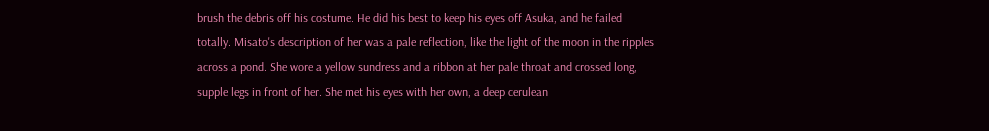brush the debris off his costume. He did his best to keep his eyes off Asuka, and he failed totally. Misato's description of her was a pale reflection, like the light of the moon in the ripples across a pond. She wore a yellow sundress and a ribbon at her pale throat and crossed long, supple legs in front of her. She met his eyes with her own, a deep cerulean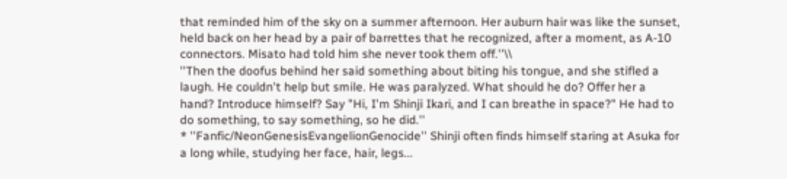that reminded him of the sky on a summer afternoon. Her auburn hair was like the sunset, held back on her head by a pair of barrettes that he recognized, after a moment, as A-10 connectors. Misato had told him she never took them off.''\\
''Then the doofus behind her said something about biting his tongue, and she stifled a laugh. He couldn't help but smile. He was paralyzed. What should he do? Offer her a hand? Introduce himself? Say "Hi, I'm Shinji Ikari, and I can breathe in space?" He had to do something, to say something, so he did.''
* ''Fanfic/NeonGenesisEvangelionGenocide'' Shinji often finds himself staring at Asuka for a long while, studying her face, hair, legs...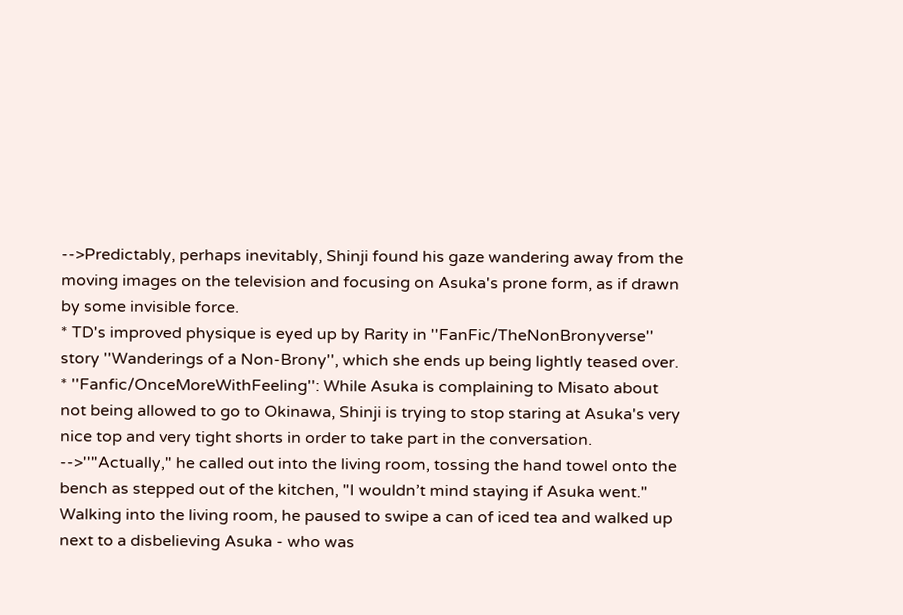-->Predictably, perhaps inevitably, Shinji found his gaze wandering away from the moving images on the television and focusing on Asuka's prone form, as if drawn by some invisible force.
* TD's improved physique is eyed up by Rarity in ''FanFic/TheNonBronyverse'' story ''Wanderings of a Non-Brony'', which she ends up being lightly teased over.
* ''Fanfic/OnceMoreWithFeeling'': While Asuka is complaining to Misato about not being allowed to go to Okinawa, Shinji is trying to stop staring at Asuka's very nice top and very tight shorts in order to take part in the conversation.
-->''"Actually," he called out into the living room, tossing the hand towel onto the bench as stepped out of the kitchen, "I wouldn’t mind staying if Asuka went." Walking into the living room, he paused to swipe a can of iced tea and walked up next to a disbelieving Asuka - who was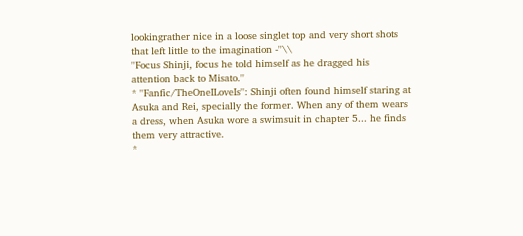lookingrather nice in a loose singlet top and very short shots that left little to the imagination -''\\
''Focus Shinji, focus he told himself as he dragged his attention back to Misato.''
* ''Fanfic/TheOneILoveIs'': Shinji often found himself staring at Asuka and Rei, specially the former. When any of them wears a dress, when Asuka wore a swimsuit in chapter 5... he finds them very attractive.
*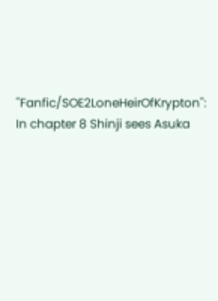''Fanfic/SOE2LoneHeirOfKrypton'': In chapter 8 Shinji sees Asuka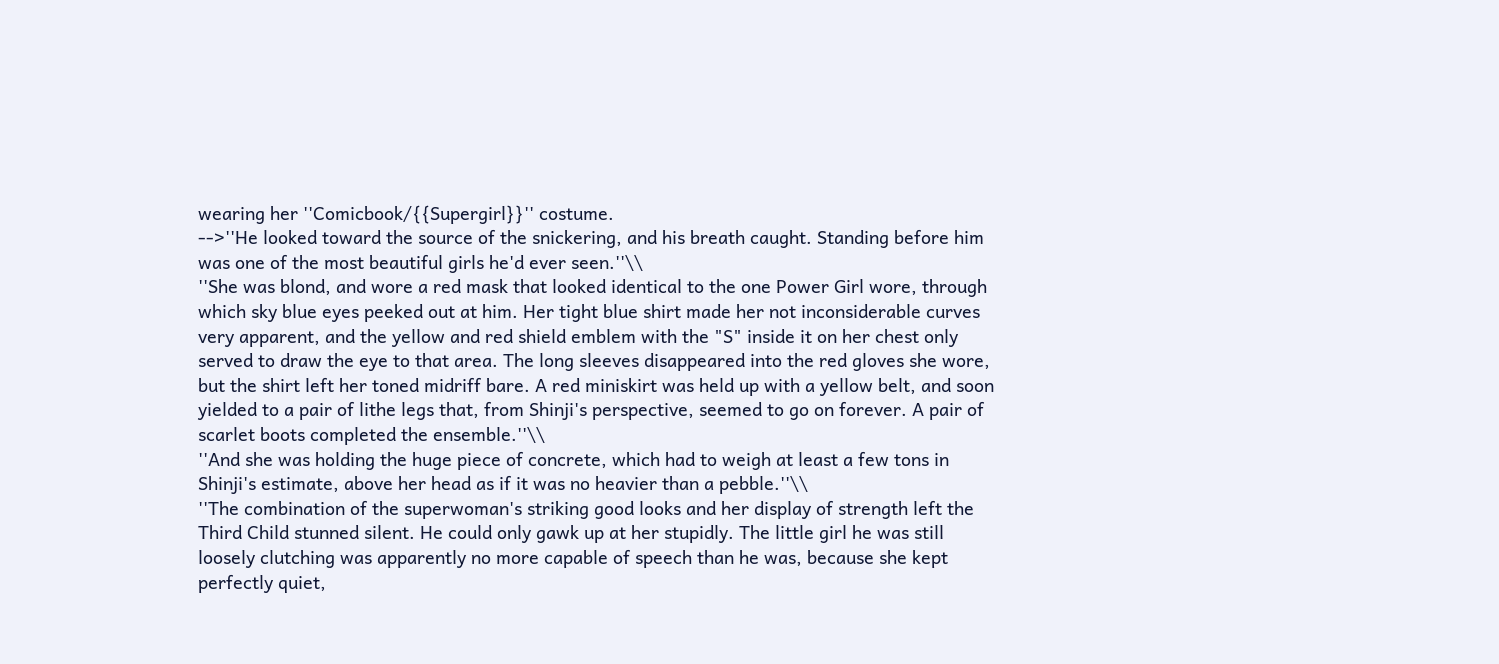wearing her ''Comicbook/{{Supergirl}}'' costume.
-->''He looked toward the source of the snickering, and his breath caught. Standing before him was one of the most beautiful girls he'd ever seen.''\\
''She was blond, and wore a red mask that looked identical to the one Power Girl wore, through which sky blue eyes peeked out at him. Her tight blue shirt made her not inconsiderable curves very apparent, and the yellow and red shield emblem with the "S" inside it on her chest only served to draw the eye to that area. The long sleeves disappeared into the red gloves she wore, but the shirt left her toned midriff bare. A red miniskirt was held up with a yellow belt, and soon yielded to a pair of lithe legs that, from Shinji's perspective, seemed to go on forever. A pair of scarlet boots completed the ensemble.''\\
''And she was holding the huge piece of concrete, which had to weigh at least a few tons in Shinji's estimate, above her head as if it was no heavier than a pebble.''\\
''The combination of the superwoman's striking good looks and her display of strength left the Third Child stunned silent. He could only gawk up at her stupidly. The little girl he was still loosely clutching was apparently no more capable of speech than he was, because she kept perfectly quiet,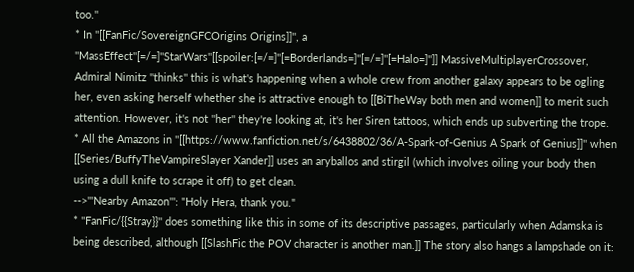too.''
* In ''[[FanFic/SovereignGFCOrigins Origins]]'', a ''MassEffect''[=/=]''StarWars''[[spoiler:[=/=]''[=Borderlands=]''[=/=]''[=Halo=]'']] MassiveMultiplayerCrossover, Admiral Nimitz ''thinks'' this is what's happening when a whole crew from another galaxy appears to be ogling her, even asking herself whether she is attractive enough to [[BiTheWay both men and women]] to merit such attention. However, it's not ''her'' they're looking at, it's her Siren tattoos, which ends up subverting the trope.
* All the Amazons in ''[[https://www.fanfiction.net/s/6438802/36/A-Spark-of-Genius A Spark of Genius]]'' when [[Series/BuffyTheVampireSlayer Xander]] uses an aryballos and stirgil (which involves oiling your body then using a dull knife to scrape it off) to get clean.
-->'''Nearby Amazon''': "Holy Hera, thank you."
* ''FanFic/{{Stray}}'' does something like this in some of its descriptive passages, particularly when Adamska is being described, although [[SlashFic the POV character is another man.]] The story also hangs a lampshade on it: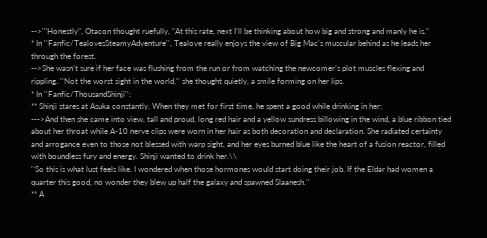-->'"Honestly", Otacon thought ruefully, "At this rate, next I'll be thinking about how big and strong and manly he is."
* In ''Fanfic/TealovesSteamyAdventure'', Tealove really enjoys the view of Big Mac's muscular behind as he leads her through the forest.
-->She wasn’t sure if her face was flushing from the run or from watching the newcomer’s plot muscles flexing and rippling. ''Not the worst sight in the world,'' she thought quietly, a smile forming on her lips.
* In ''Fanfic/ThousandShinji'':
** Shinji stares at Asuka constantly. When they met for first time, he spent a good while drinking in her:
--->And then she came into view, tall and proud, long red hair and a yellow sundress billowing in the wind, a blue ribbon tied about her throat while A-10 nerve clips were worn in her hair as both decoration and declaration. She radiated certainty and arrogance even to those not blessed with warp sight, and her eyes burned blue like the heart of a fusion reactor, filled with boundless fury and energy. Shinji wanted to drink her.\\
''So this is what lust feels like. I wondered when those hormones would start doing their job. If the Eldar had women a quarter this good, no wonder they blew up half the galaxy and spawned Slaanesh.''
** A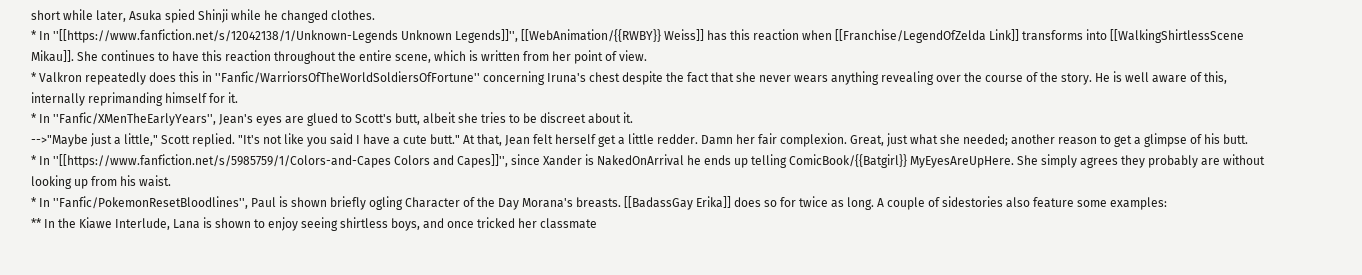short while later, Asuka spied Shinji while he changed clothes.
* In ''[[https://www.fanfiction.net/s/12042138/1/Unknown-Legends Unknown Legends]]'', [[WebAnimation/{{RWBY}} Weiss]] has this reaction when [[Franchise/LegendOfZelda Link]] transforms into [[WalkingShirtlessScene Mikau]]. She continues to have this reaction throughout the entire scene, which is written from her point of view.
* Valkron repeatedly does this in ''Fanfic/WarriorsOfTheWorldSoldiersOfFortune'' concerning Iruna's chest despite the fact that she never wears anything revealing over the course of the story. He is well aware of this, internally reprimanding himself for it.
* In ''Fanfic/XMenTheEarlyYears'', Jean's eyes are glued to Scott's butt, albeit she tries to be discreet about it.
-->"Maybe just a little," Scott replied. "It's not like you said I have a cute butt." At that, Jean felt herself get a little redder. Damn her fair complexion. Great, just what she needed; another reason to get a glimpse of his butt.
* In ''[[https://www.fanfiction.net/s/5985759/1/Colors-and-Capes Colors and Capes]]'', since Xander is NakedOnArrival he ends up telling ComicBook/{{Batgirl}} MyEyesAreUpHere. She simply agrees they probably are without looking up from his waist.
* In ''Fanfic/PokemonResetBloodlines'', Paul is shown briefly ogling Character of the Day Morana's breasts. [[BadassGay Erika]] does so for twice as long. A couple of sidestories also feature some examples:
** In the Kiawe Interlude, Lana is shown to enjoy seeing shirtless boys, and once tricked her classmate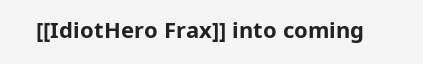[[IdiotHero Frax]] into coming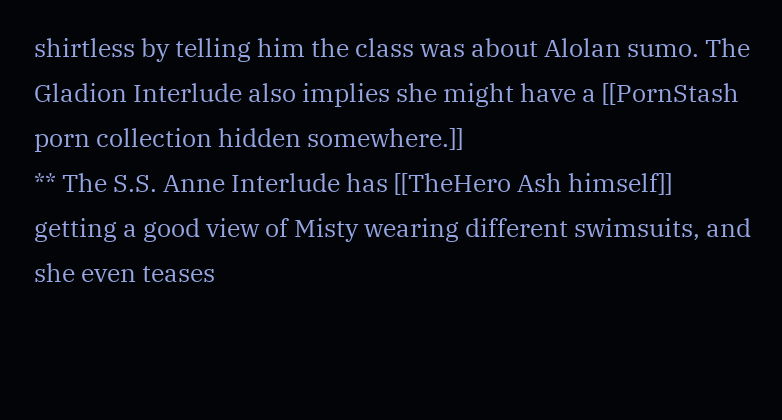shirtless by telling him the class was about Alolan sumo. The Gladion Interlude also implies she might have a [[PornStash porn collection hidden somewhere.]]
** The S.S. Anne Interlude has [[TheHero Ash himself]] getting a good view of Misty wearing different swimsuits, and she even teases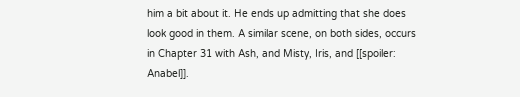him a bit about it. He ends up admitting that she does look good in them. A similar scene, on both sides, occurs in Chapter 31 with Ash, and Misty, Iris, and [[spoiler: Anabel]].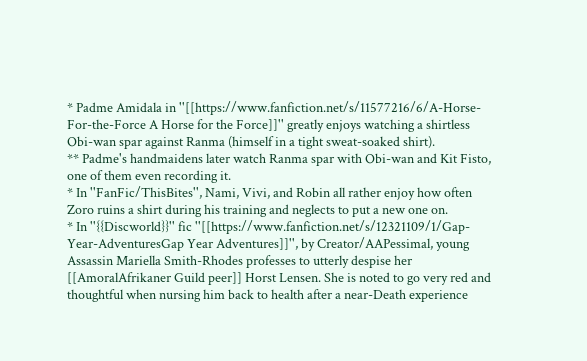* Padme Amidala in ''[[https://www.fanfiction.net/s/11577216/6/A-Horse-For-the-Force A Horse for the Force]]'' greatly enjoys watching a shirtless Obi-wan spar against Ranma (himself in a tight sweat-soaked shirt).
** Padme's handmaidens later watch Ranma spar with Obi-wan and Kit Fisto, one of them even recording it.
* In ''FanFic/ThisBites'', Nami, Vivi, and Robin all rather enjoy how often Zoro ruins a shirt during his training and neglects to put a new one on.
* In ''{{Discworld}}'' fic ''[[https://www.fanfiction.net/s/12321109/1/Gap-Year-AdventuresGap Year Adventures]]'', by Creator/AAPessimal, young Assassin Mariella Smith-Rhodes professes to utterly despise her [[AmoralAfrikaner Guild peer]] Horst Lensen. She is noted to go very red and thoughtful when nursing him back to health after a near-Death experience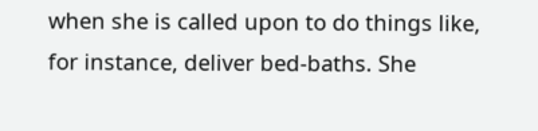when she is called upon to do things like, for instance, deliver bed-baths. She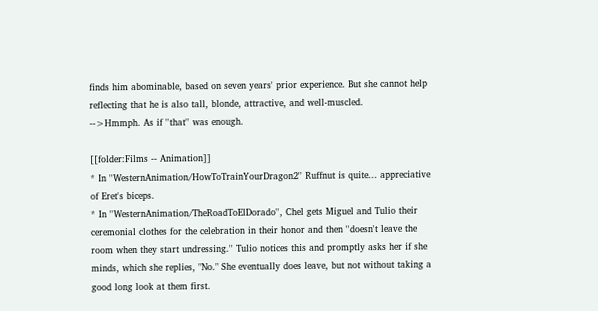finds him abominable, based on seven years' prior experience. But she cannot help reflecting that he is also tall, blonde, attractive, and well-muscled.
-->Hmmph. As if ''that'' was enough.

[[folder:Films -- Animation]]
* In ''WesternAnimation/HowToTrainYourDragon2'' Ruffnut is quite... appreciative of Eret's biceps.
* In ''WesternAnimation/TheRoadToElDorado'', Chel gets Miguel and Tulio their ceremonial clothes for the celebration in their honor and then ''doesn't leave the room when they start undressing.'' Tulio notices this and promptly asks her if she minds, which she replies, "No." She eventually does leave, but not without taking a good long look at them first.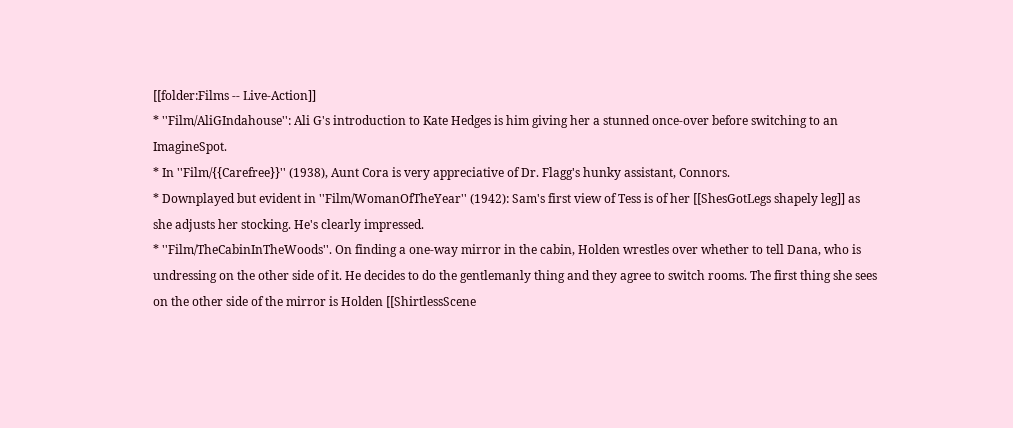[[folder:Films -- Live-Action]]
* ''Film/AliGIndahouse'': Ali G's introduction to Kate Hedges is him giving her a stunned once-over before switching to an ImagineSpot.
* In ''Film/{{Carefree}}'' (1938), Aunt Cora is very appreciative of Dr. Flagg's hunky assistant, Connors.
* Downplayed but evident in ''Film/WomanOfTheYear'' (1942): Sam's first view of Tess is of her [[ShesGotLegs shapely leg]] as she adjusts her stocking. He's clearly impressed.
* ''Film/TheCabinInTheWoods''. On finding a one-way mirror in the cabin, Holden wrestles over whether to tell Dana, who is undressing on the other side of it. He decides to do the gentlemanly thing and they agree to switch rooms. The first thing she sees on the other side of the mirror is Holden [[ShirtlessScene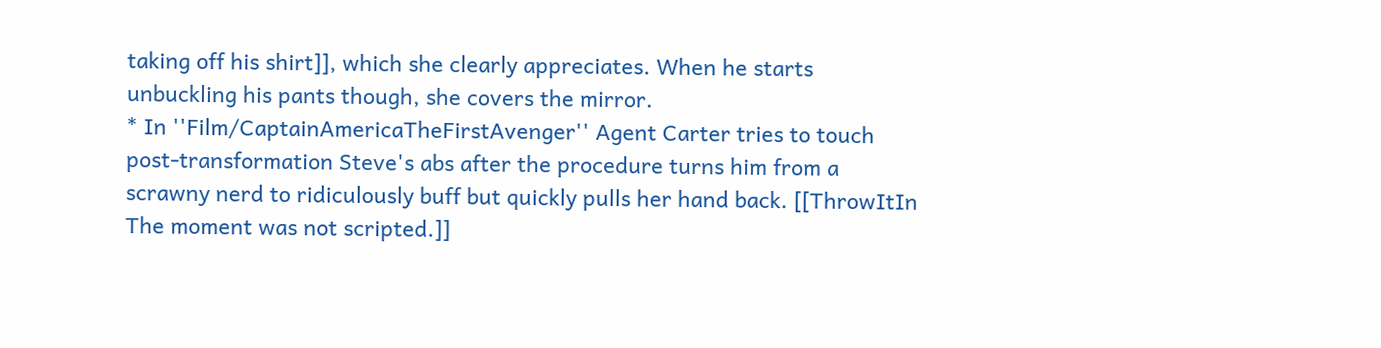taking off his shirt]], which she clearly appreciates. When he starts unbuckling his pants though, she covers the mirror.
* In ''Film/CaptainAmericaTheFirstAvenger'' Agent Carter tries to touch post-transformation Steve's abs after the procedure turns him from a scrawny nerd to ridiculously buff but quickly pulls her hand back. [[ThrowItIn The moment was not scripted.]]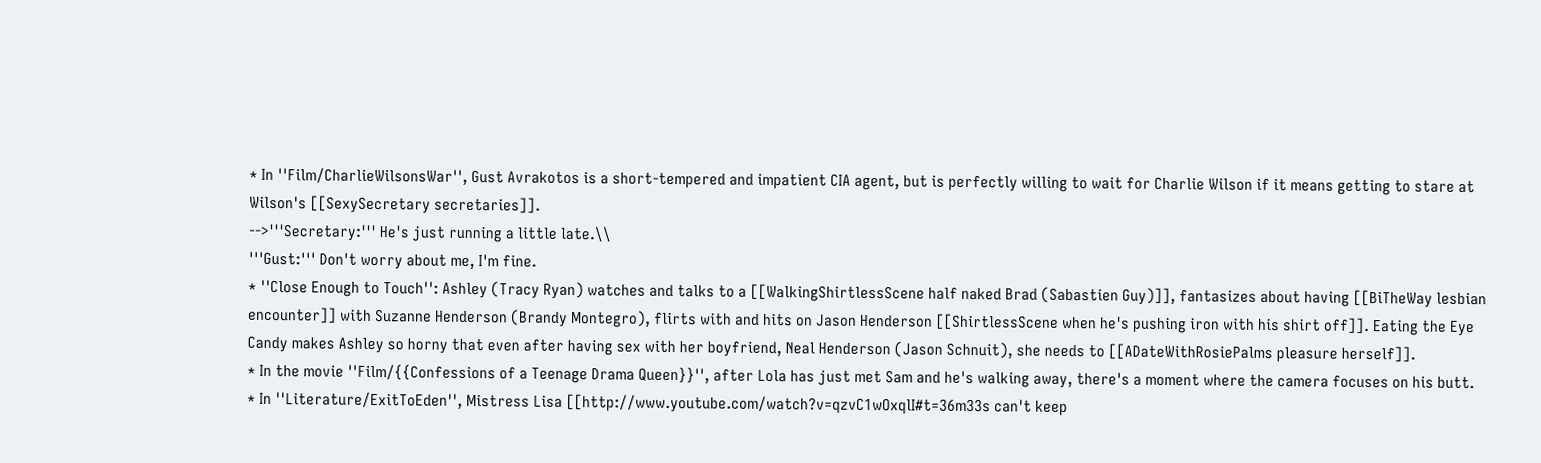* In ''Film/CharlieWilsonsWar'', Gust Avrakotos is a short-tempered and impatient CIA agent, but is perfectly willing to wait for Charlie Wilson if it means getting to stare at Wilson's [[SexySecretary secretaries]].
-->'''Secretary:''' He's just running a little late.\\
'''Gust:''' Don't worry about me, I'm fine.
* ''Close Enough to Touch'': Ashley (Tracy Ryan) watches and talks to a [[WalkingShirtlessScene half naked Brad (Sabastien Guy)]], fantasizes about having [[BiTheWay lesbian encounter]] with Suzanne Henderson (Brandy Montegro), flirts with and hits on Jason Henderson [[ShirtlessScene when he's pushing iron with his shirt off]]. Eating the Eye Candy makes Ashley so horny that even after having sex with her boyfriend, Neal Henderson (Jason Schnuit), she needs to [[ADateWithRosiePalms pleasure herself]].
* In the movie ''Film/{{Confessions of a Teenage Drama Queen}}'', after Lola has just met Sam and he's walking away, there's a moment where the camera focuses on his butt.
* In ''Literature/ExitToEden'', Mistress Lisa [[http://www.youtube.com/watch?v=qzvC1wOxqlI#t=36m33s can't keep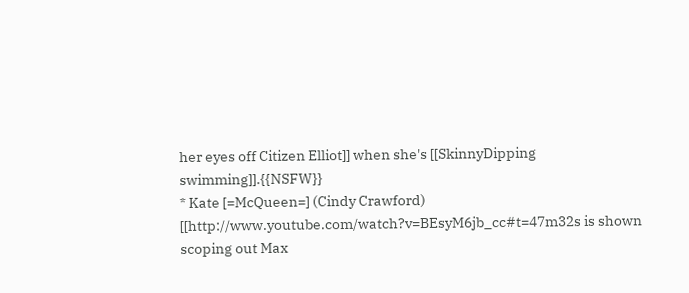her eyes off Citizen Elliot]] when she's [[SkinnyDipping swimming]].{{NSFW}}
* Kate [=McQueen=] (Cindy Crawford) [[http://www.youtube.com/watch?v=BEsyM6jb_cc#t=47m32s is shown scoping out Max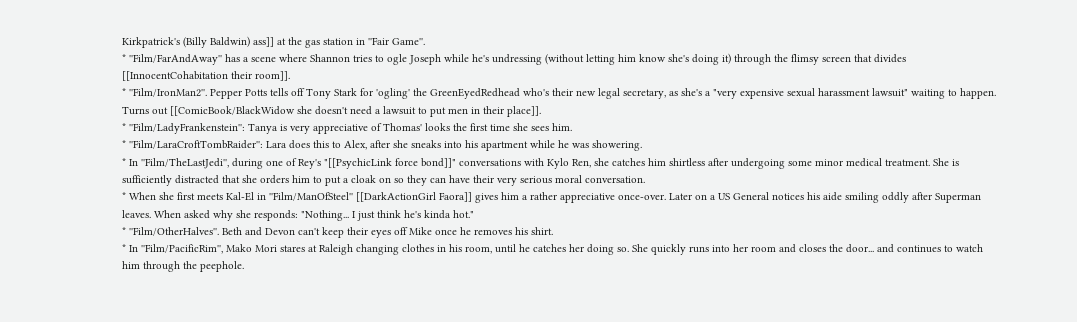Kirkpatrick's (Billy Baldwin) ass]] at the gas station in ''Fair Game''.
* ''Film/FarAndAway'' has a scene where Shannon tries to ogle Joseph while he's undressing (without letting him know she's doing it) through the flimsy screen that divides [[InnocentCohabitation their room]].
* ''Film/IronMan2''. Pepper Potts tells off Tony Stark for 'ogling' the GreenEyedRedhead who's their new legal secretary, as she's a "very expensive sexual harassment lawsuit" waiting to happen. Turns out [[ComicBook/BlackWidow she doesn't need a lawsuit to put men in their place]].
* ''Film/LadyFrankenstein'': Tanya is very appreciative of Thomas' looks the first time she sees him.
* ''Film/LaraCroftTombRaider'': Lara does this to Alex, after she sneaks into his apartment while he was showering.
* In ''Film/TheLastJedi'', during one of Rey's "[[PsychicLink force bond]]" conversations with Kylo Ren, she catches him shirtless after undergoing some minor medical treatment. She is sufficiently distracted that she orders him to put a cloak on so they can have their very serious moral conversation.
* When she first meets Kal-El in ''Film/ManOfSteel'' [[DarkActionGirl Faora]] gives him a rather appreciative once-over. Later on a US General notices his aide smiling oddly after Superman leaves. When asked why she responds: "Nothing... I just think he's kinda hot."
* ''Film/OtherHalves''. Beth and Devon can't keep their eyes off Mike once he removes his shirt.
* In ''Film/PacificRim'', Mako Mori stares at Raleigh changing clothes in his room, until he catches her doing so. She quickly runs into her room and closes the door... and continues to watch him through the peephole.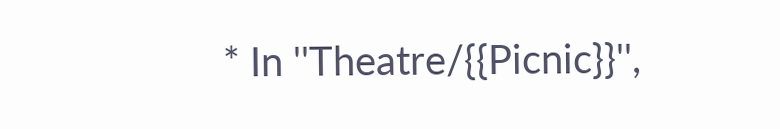* In ''Theatre/{{Picnic}}'',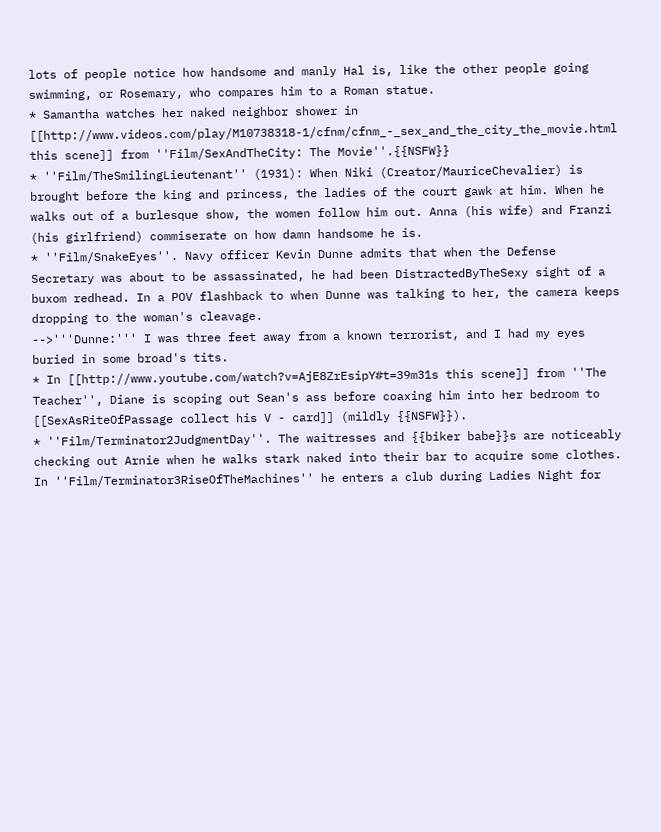lots of people notice how handsome and manly Hal is, like the other people going swimming, or Rosemary, who compares him to a Roman statue.
* Samantha watches her naked neighbor shower in [[http://www.videos.com/play/M10738318-1/cfnm/cfnm_-_sex_and_the_city_the_movie.html this scene]] from ''Film/SexAndTheCity: The Movie''.{{NSFW}}
* ''Film/TheSmilingLieutenant'' (1931): When Niki (Creator/MauriceChevalier) is brought before the king and princess, the ladies of the court gawk at him. When he walks out of a burlesque show, the women follow him out. Anna (his wife) and Franzi (his girlfriend) commiserate on how damn handsome he is.
* ''Film/SnakeEyes''. Navy officer Kevin Dunne admits that when the Defense Secretary was about to be assassinated, he had been DistractedByTheSexy sight of a buxom redhead. In a POV flashback to when Dunne was talking to her, the camera keeps dropping to the woman's cleavage.
-->'''Dunne:''' I was three feet away from a known terrorist, and I had my eyes buried in some broad's tits.
* In [[http://www.youtube.com/watch?v=AjE8ZrEsipY#t=39m31s this scene]] from ''The Teacher'', Diane is scoping out Sean's ass before coaxing him into her bedroom to [[SexAsRiteOfPassage collect his V - card]] (mildly {{NSFW}}).
* ''Film/Terminator2JudgmentDay''. The waitresses and {{biker babe}}s are noticeably checking out Arnie when he walks stark naked into their bar to acquire some clothes. In ''Film/Terminator3RiseOfTheMachines'' he enters a club during Ladies Night for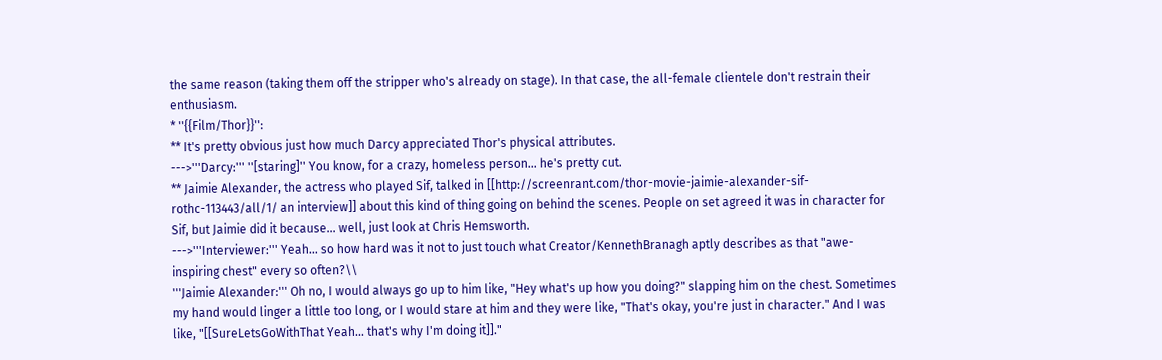the same reason (taking them off the stripper who's already on stage). In that case, the all-female clientele don't restrain their enthusiasm.
* ''{{Film/Thor}}'':
** It's pretty obvious just how much Darcy appreciated Thor's physical attributes.
--->'''Darcy:''' ''[staring]'' You know, for a crazy, homeless person... he's pretty cut.
** Jaimie Alexander, the actress who played Sif, talked in [[http://screenrant.com/thor-movie-jaimie-alexander-sif-rothc-113443/all/1/ an interview]] about this kind of thing going on behind the scenes. People on set agreed it was in character for Sif, but Jaimie did it because... well, just look at Chris Hemsworth.
--->'''Interviewer:''' Yeah... so how hard was it not to just touch what Creator/KennethBranagh aptly describes as that "awe-inspiring chest" every so often?\\
'''Jaimie Alexander:''' Oh no, I would always go up to him like, "Hey what's up how you doing?" slapping him on the chest. Sometimes my hand would linger a little too long, or I would stare at him and they were like, "That's okay, you're just in character." And I was like, "[[SureLetsGoWithThat Yeah... that's why I'm doing it]]."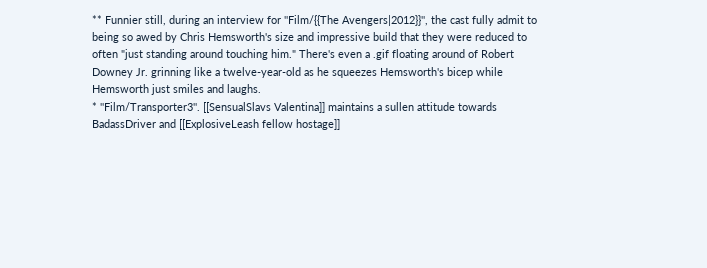** Funnier still, during an interview for ''Film/{{The Avengers|2012}}'', the cast fully admit to being so awed by Chris Hemsworth's size and impressive build that they were reduced to often "just standing around touching him." There's even a .gif floating around of Robert Downey Jr. grinning like a twelve-year-old as he squeezes Hemsworth's bicep while Hemsworth just smiles and laughs.
* ''Film/Transporter3''. [[SensualSlavs Valentina]] maintains a sullen attitude towards BadassDriver and [[ExplosiveLeash fellow hostage]]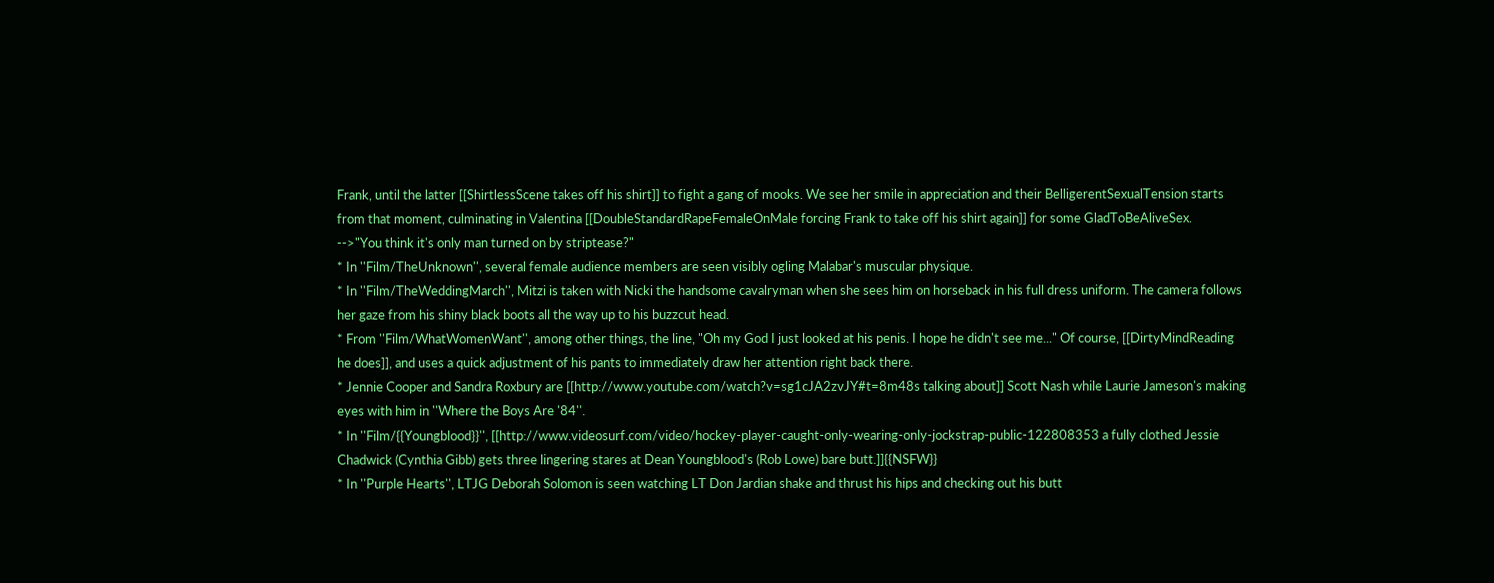Frank, until the latter [[ShirtlessScene takes off his shirt]] to fight a gang of mooks. We see her smile in appreciation and their BelligerentSexualTension starts from that moment, culminating in Valentina [[DoubleStandardRapeFemaleOnMale forcing Frank to take off his shirt again]] for some GladToBeAliveSex.
-->"You think it's only man turned on by striptease?"
* In ''Film/TheUnknown'', several female audience members are seen visibly ogling Malabar's muscular physique.
* In ''Film/TheWeddingMarch'', Mitzi is taken with Nicki the handsome cavalryman when she sees him on horseback in his full dress uniform. The camera follows her gaze from his shiny black boots all the way up to his buzzcut head.
* From ''Film/WhatWomenWant'', among other things, the line, "Oh my God I just looked at his penis. I hope he didn't see me..." Of course, [[DirtyMindReading he does]], and uses a quick adjustment of his pants to immediately draw her attention right back there.
* Jennie Cooper and Sandra Roxbury are [[http://www.youtube.com/watch?v=sg1cJA2zvJY#t=8m48s talking about]] Scott Nash while Laurie Jameson's making eyes with him in ''Where the Boys Are '84''.
* In ''Film/{{Youngblood}}'', [[http://www.videosurf.com/video/hockey-player-caught-only-wearing-only-jockstrap-public-122808353 a fully clothed Jessie Chadwick (Cynthia Gibb) gets three lingering stares at Dean Youngblood's (Rob Lowe) bare butt.]]{{NSFW}}
* In ''Purple Hearts'', LTJG Deborah Solomon is seen watching LT Don Jardian shake and thrust his hips and checking out his butt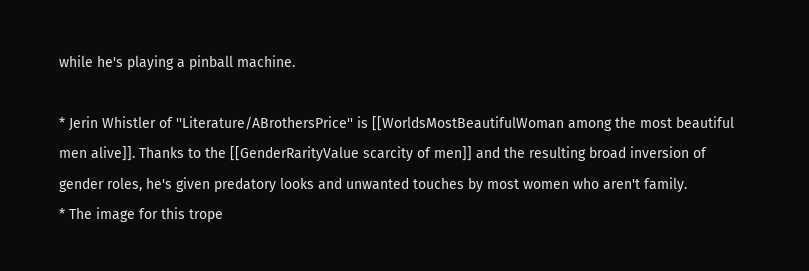while he's playing a pinball machine.

* Jerin Whistler of ''Literature/ABrothersPrice'' is [[WorldsMostBeautifulWoman among the most beautiful men alive]]. Thanks to the [[GenderRarityValue scarcity of men]] and the resulting broad inversion of gender roles, he's given predatory looks and unwanted touches by most women who aren't family.
* The image for this trope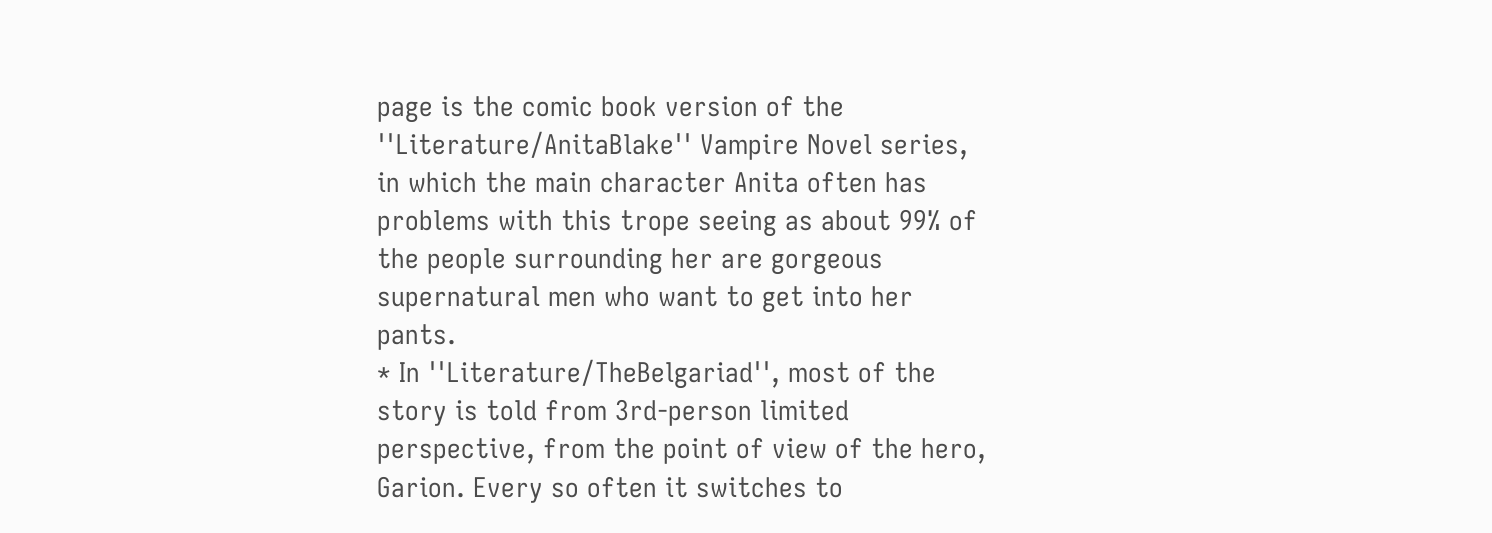page is the comic book version of the ''Literature/AnitaBlake'' Vampire Novel series, in which the main character Anita often has problems with this trope seeing as about 99% of the people surrounding her are gorgeous supernatural men who want to get into her pants.
* In ''Literature/TheBelgariad'', most of the story is told from 3rd-person limited perspective, from the point of view of the hero, Garion. Every so often it switches to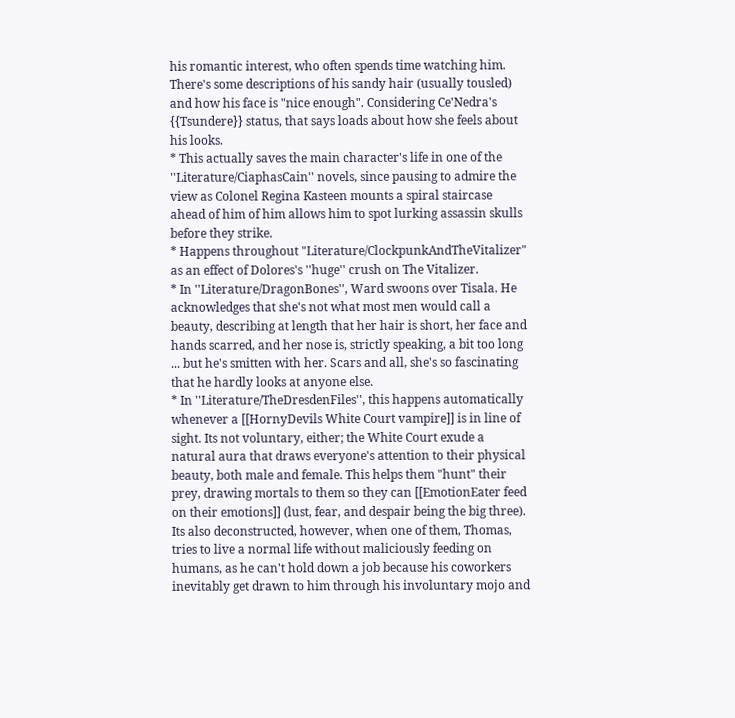his romantic interest, who often spends time watching him. There's some descriptions of his sandy hair (usually tousled) and how his face is "nice enough". Considering Ce'Nedra's {{Tsundere}} status, that says loads about how she feels about his looks.
* This actually saves the main character's life in one of the ''Literature/CiaphasCain'' novels, since pausing to admire the view as Colonel Regina Kasteen mounts a spiral staircase ahead of him of him allows him to spot lurking assassin skulls before they strike.
* Happens throughout "Literature/ClockpunkAndTheVitalizer" as an effect of Dolores's ''huge'' crush on The Vitalizer.
* In ''Literature/DragonBones'', Ward swoons over Tisala. He acknowledges that she's not what most men would call a beauty, describing at length that her hair is short, her face and hands scarred, and her nose is, strictly speaking, a bit too long ... but he's smitten with her. Scars and all, she's so fascinating that he hardly looks at anyone else.
* In ''Literature/TheDresdenFiles'', this happens automatically whenever a [[HornyDevils White Court vampire]] is in line of sight. Its not voluntary, either; the White Court exude a natural aura that draws everyone's attention to their physical beauty, both male and female. This helps them "hunt" their prey, drawing mortals to them so they can [[EmotionEater feed on their emotions]] (lust, fear, and despair being the big three). Its also deconstructed, however, when one of them, Thomas, tries to live a normal life without maliciously feeding on humans, as he can't hold down a job because his coworkers inevitably get drawn to him through his involuntary mojo and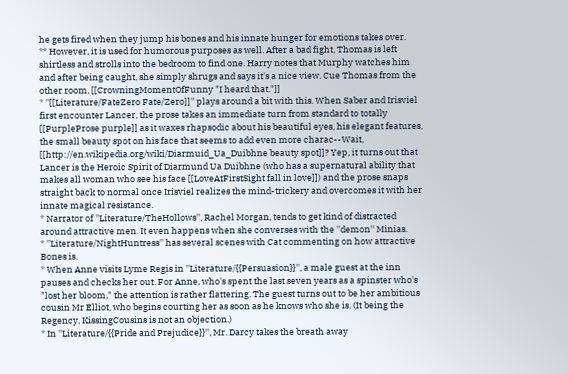he gets fired when they jump his bones and his innate hunger for emotions takes over.
** However, it is used for humorous purposes as well. After a bad fight, Thomas is left shirtless and strolls into the bedroom to find one. Harry notes that Murphy watches him and after being caught, she simply shrugs and says it's a nice view. Cue Thomas from the other room, [[CrowningMomentOfFunny "I heard that."]]
* ''[[Literature/FateZero Fate/Zero]]'' plays around a bit with this. When Saber and Irisviel first encounter Lancer, the prose takes an immediate turn from standard to totally [[PurpleProse purple]] as it waxes rhapsodic about his beautiful eyes, his elegant features, the small beauty spot on his face that seems to add even more charac--Wait, [[http://en.wikipedia.org/wiki/Diarmuid_Ua_Duibhne beauty spot]]? Yep, it turns out that Lancer is the Heroic Spirit of Diarmund Ua Duibhne (who has a supernatural ability that makes all woman who see his face [[LoveAtFirstSight fall in love]]) and the prose snaps straight back to normal once Irisviel realizes the mind-trickery and overcomes it with her innate magical resistance.
* Narrator of ''Literature/TheHollows'', Rachel Morgan, tends to get kind of distracted around attractive men. It even happens when she converses with the ''demon'' Minias.
* ''Literature/NightHuntress'' has several scenes with Cat commenting on how attractive Bones is.
* When Anne visits Lyme Regis in ''Literature/{{Persuasion}}'', a male guest at the inn pauses and checks her out. For Anne, who's spent the last seven years as a spinster who's "lost her bloom," the attention is rather flattering. The guest turns out to be her ambitious cousin Mr Elliot, who begins courting her as soon as he knows who she is. (It being the Regency, KissingCousins is not an objection.)
* In ''Literature/{{Pride and Prejudice}}'', Mr. Darcy takes the breath away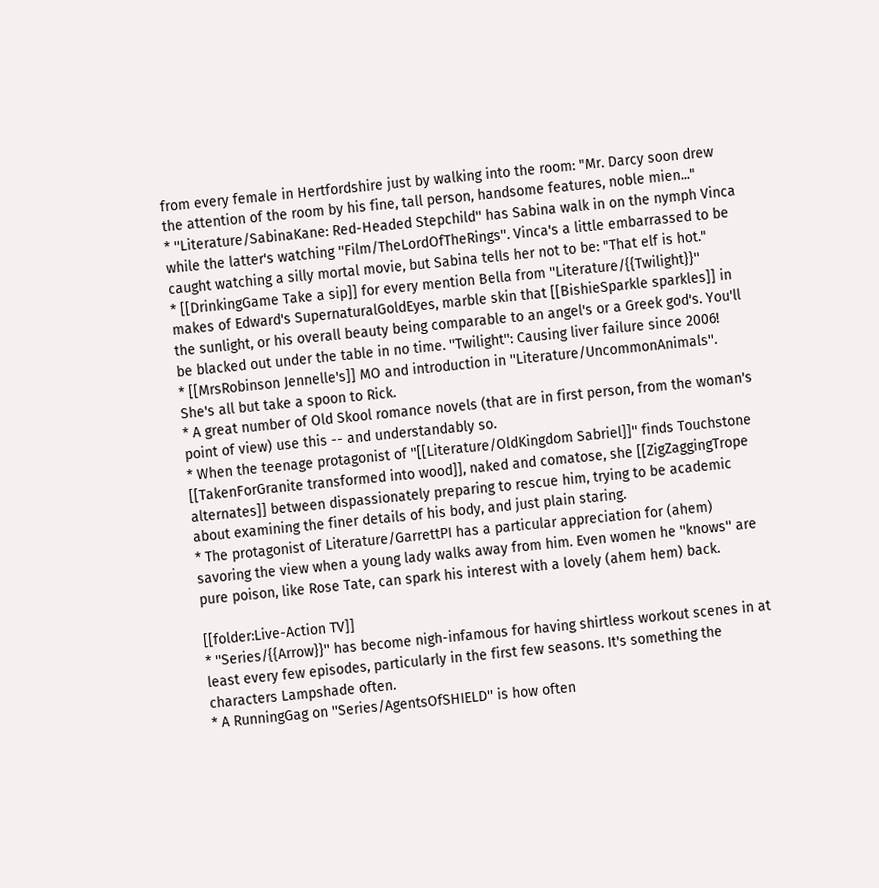from every female in Hertfordshire just by walking into the room: "Mr. Darcy soon drew the attention of the room by his fine, tall person, handsome features, noble mien..."
* ''Literature/SabinaKane: Red-Headed Stepchild'' has Sabina walk in on the nymph Vinca while the latter's watching ''Film/TheLordOfTheRings''. Vinca's a little embarrassed to be caught watching a silly mortal movie, but Sabina tells her not to be: "That elf is hot."
* [[DrinkingGame Take a sip]] for every mention Bella from ''Literature/{{Twilight}}'' makes of Edward's SupernaturalGoldEyes, marble skin that [[BishieSparkle sparkles]] in the sunlight, or his overall beauty being comparable to an angel's or a Greek god's. You'll be blacked out under the table in no time. ''Twilight'': Causing liver failure since 2006!
* [[MrsRobinson Jennelle's]] MO and introduction in ''Literature/UncommonAnimals''. She's all but take a spoon to Rick.
* A great number of Old Skool romance novels (that are in first person, from the woman's point of view) use this -- and understandably so.
* When the teenage protagonist of ''[[Literature/OldKingdom Sabriel]]'' finds Touchstone [[TakenForGranite transformed into wood]], naked and comatose, she [[ZigZaggingTrope alternates]] between dispassionately preparing to rescue him, trying to be academic about examining the finer details of his body, and just plain staring.
* The protagonist of Literature/GarrettPI has a particular appreciation for (ahem) savoring the view when a young lady walks away from him. Even women he ''knows'' are pure poison, like Rose Tate, can spark his interest with a lovely (ahem hem) back.

[[folder:Live-Action TV]]
* ''Series/{{Arrow}}'' has become nigh-infamous for having shirtless workout scenes in at least every few episodes, particularly in the first few seasons. It's something the characters Lampshade often.
* A RunningGag on ''Series/AgentsOfSHIELD'' is how often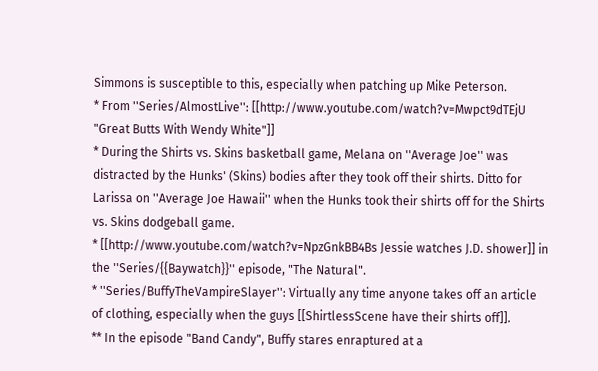Simmons is susceptible to this, especially when patching up Mike Peterson.
* From ''Series/AlmostLive'': [[http://www.youtube.com/watch?v=Mwpct9dTEjU "Great Butts With Wendy White"]]
* During the Shirts vs. Skins basketball game, Melana on ''Average Joe'' was distracted by the Hunks' (Skins) bodies after they took off their shirts. Ditto for Larissa on ''Average Joe Hawaii'' when the Hunks took their shirts off for the Shirts vs. Skins dodgeball game.
* [[http://www.youtube.com/watch?v=NpzGnkBB4Bs Jessie watches J.D. shower]] in the ''Series/{{Baywatch}}'' episode, "The Natural".
* ''Series/BuffyTheVampireSlayer'': Virtually any time anyone takes off an article of clothing, especially when the guys [[ShirtlessScene have their shirts off]].
** In the episode "Band Candy", Buffy stares enraptured at a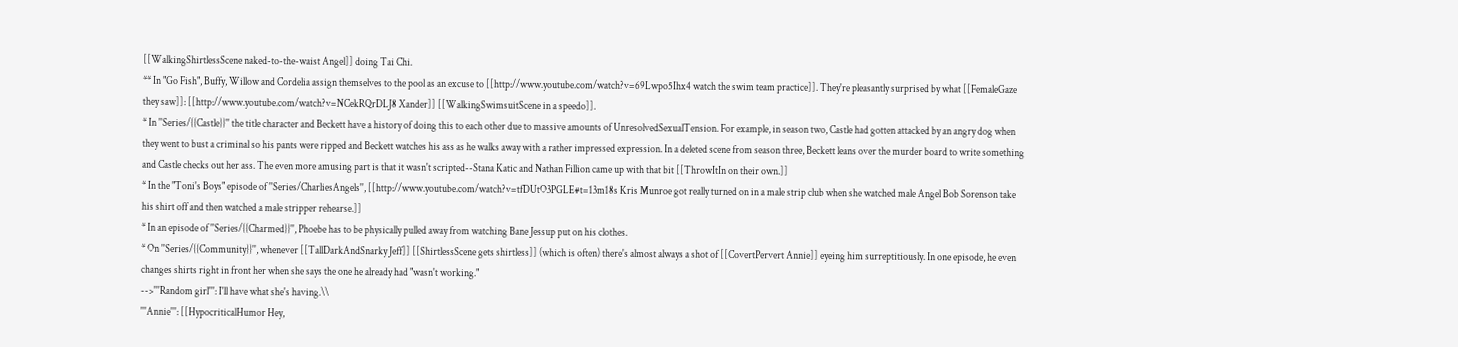[[WalkingShirtlessScene naked-to-the-waist Angel]] doing Tai Chi.
** In "Go Fish", Buffy, Willow and Cordelia assign themselves to the pool as an excuse to [[http://www.youtube.com/watch?v=69Lwpo5Ihx4 watch the swim team practice]]. They're pleasantly surprised by what [[FemaleGaze they saw]]: [[http://www.youtube.com/watch?v=NCekRQrDLJ8 Xander]] [[WalkingSwimsuitScene in a speedo]].
* In ''Series/{{Castle}}'' the title character and Beckett have a history of doing this to each other due to massive amounts of UnresolvedSexualTension. For example, in season two, Castle had gotten attacked by an angry dog when they went to bust a criminal so his pants were ripped and Beckett watches his ass as he walks away with a rather impressed expression. In a deleted scene from season three, Beckett leans over the murder board to write something and Castle checks out her ass. The even more amusing part is that it wasn't scripted--Stana Katic and Nathan Fillion came up with that bit [[ThrowItIn on their own.]]
* In the "Toni's Boys" episode of ''Series/CharliesAngels'', [[http://www.youtube.com/watch?v=tfDUtO3PGLE#t=13m18s Kris Munroe got really turned on in a male strip club when she watched male Angel Bob Sorenson take his shirt off and then watched a male stripper rehearse.]]
* In an episode of ''Series/{{Charmed}}'', Phoebe has to be physically pulled away from watching Bane Jessup put on his clothes.
* On ''Series/{{Community}}'', whenever [[TallDarkAndSnarky Jeff]] [[ShirtlessScene gets shirtless]] (which is often) there's almost always a shot of [[CovertPervert Annie]] eyeing him surreptitiously. In one episode, he even changes shirts right in front her when she says the one he already had "wasn't working."
-->'''Random girl''': I'll have what she's having.\\
'''Annie''': [[HypocriticalHumor Hey,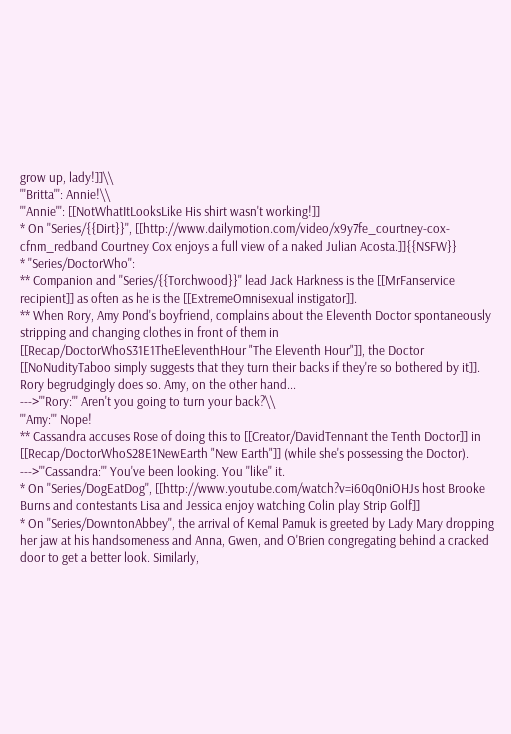grow up, lady!]]\\
'''Britta''': Annie!\\
'''Annie''': [[NotWhatItLooksLike His shirt wasn't working!]]
* On ''Series/{{Dirt}}'', [[http://www.dailymotion.com/video/x9y7fe_courtney-cox-cfnm_redband Courtney Cox enjoys a full view of a naked Julian Acosta.]]{{NSFW}}
* ''Series/DoctorWho'':
** Companion and ''Series/{{Torchwood}}'' lead Jack Harkness is the [[MrFanservice recipient]] as often as he is the [[ExtremeOmnisexual instigator]].
** When Rory, Amy Pond's boyfriend, complains about the Eleventh Doctor spontaneously stripping and changing clothes in front of them in [[Recap/DoctorWhoS31E1TheEleventhHour "The Eleventh Hour"]], the Doctor [[NoNudityTaboo simply suggests that they turn their backs if they're so bothered by it]]. Rory begrudgingly does so. Amy, on the other hand...
--->'''Rory:''' Aren't you going to turn your back?\\
'''Amy:''' Nope!
** Cassandra accuses Rose of doing this to [[Creator/DavidTennant the Tenth Doctor]] in [[Recap/DoctorWhoS28E1NewEarth "New Earth"]] (while she's possessing the Doctor).
--->'''Cassandra:''' You've been looking. You ''like'' it.
* On ''Series/DogEatDog'', [[http://www.youtube.com/watch?v=i60q0niOHJs host Brooke Burns and contestants Lisa and Jessica enjoy watching Colin play Strip Golf]]
* On ''Series/DowntonAbbey'', the arrival of Kemal Pamuk is greeted by Lady Mary dropping her jaw at his handsomeness and Anna, Gwen, and O'Brien congregating behind a cracked door to get a better look. Similarly,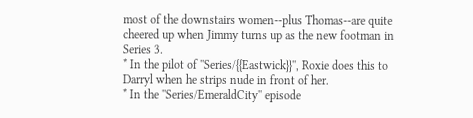most of the downstairs women--plus Thomas--are quite cheered up when Jimmy turns up as the new footman in Series 3.
* In the pilot of ''Series/{{Eastwick}}'', Roxie does this to Darryl when he strips nude in front of her.
* In the ''Series/EmeraldCity'' episode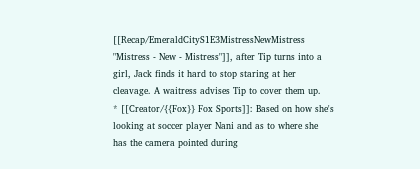[[Recap/EmeraldCityS1E3MistressNewMistress "Mistress - New - Mistress"]], after Tip turns into a girl, Jack finds it hard to stop staring at her cleavage. A waitress advises Tip to cover them up.
* [[Creator/{{Fox}} Fox Sports]]: Based on how she's looking at soccer player Nani and as to where she has the camera pointed during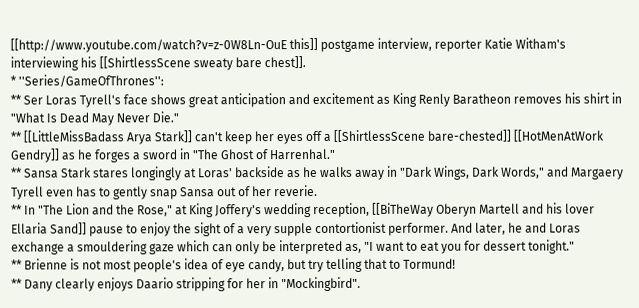[[http://www.youtube.com/watch?v=z-0W8Ln-OuE this]] postgame interview, reporter Katie Witham's interviewing his [[ShirtlessScene sweaty bare chest]].
* ''Series/GameOfThrones'':
** Ser Loras Tyrell's face shows great anticipation and excitement as King Renly Baratheon removes his shirt in "What Is Dead May Never Die."
** [[LittleMissBadass Arya Stark]] can't keep her eyes off a [[ShirtlessScene bare-chested]] [[HotMenAtWork Gendry]] as he forges a sword in "The Ghost of Harrenhal."
** Sansa Stark stares longingly at Loras' backside as he walks away in "Dark Wings, Dark Words," and Margaery Tyrell even has to gently snap Sansa out of her reverie.
** In "The Lion and the Rose," at King Joffery's wedding reception, [[BiTheWay Oberyn Martell and his lover Ellaria Sand]] pause to enjoy the sight of a very supple contortionist performer. And later, he and Loras exchange a smouldering gaze which can only be interpreted as, "I want to eat you for dessert tonight."
** Brienne is not most people's idea of eye candy, but try telling that to Tormund!
** Dany clearly enjoys Daario stripping for her in "Mockingbird".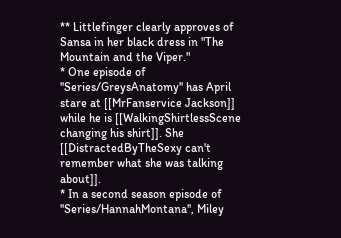** Littlefinger clearly approves of Sansa in her black dress in "The Mountain and the Viper."
* One episode of ''Series/GreysAnatomy'' has April stare at [[MrFanservice Jackson]] while he is [[WalkingShirtlessScene changing his shirt]]. She [[DistractedByTheSexy can't remember what she was talking about]].
* In a second season episode of ''Series/HannahMontana'', Miley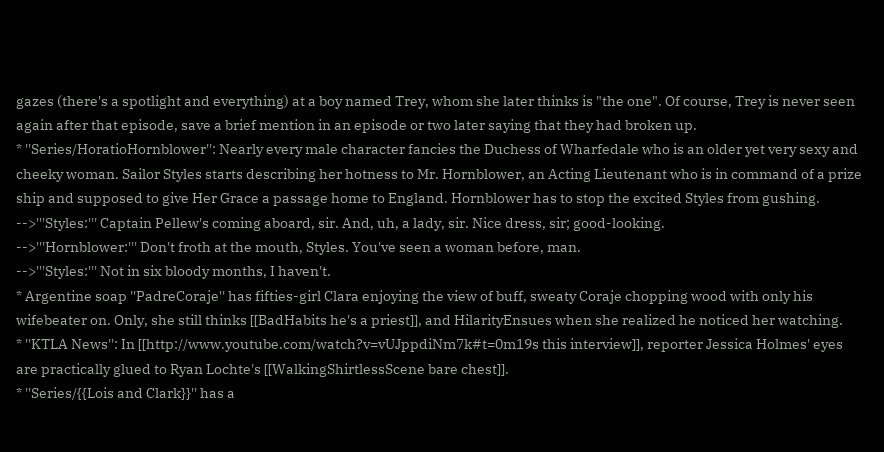gazes (there's a spotlight and everything) at a boy named Trey, whom she later thinks is "the one". Of course, Trey is never seen again after that episode, save a brief mention in an episode or two later saying that they had broken up.
* ''Series/HoratioHornblower'': Nearly every male character fancies the Duchess of Wharfedale who is an older yet very sexy and cheeky woman. Sailor Styles starts describing her hotness to Mr. Hornblower, an Acting Lieutenant who is in command of a prize ship and supposed to give Her Grace a passage home to England. Hornblower has to stop the excited Styles from gushing.
-->'''Styles:''' Captain Pellew's coming aboard, sir. And, uh, a lady, sir. Nice dress, sir; good-looking.
-->'''Hornblower:''' Don't froth at the mouth, Styles. You've seen a woman before, man.
-->'''Styles:''' Not in six bloody months, I haven't.
* Argentine soap ''PadreCoraje'' has fifties-girl Clara enjoying the view of buff, sweaty Coraje chopping wood with only his wifebeater on. Only, she still thinks [[BadHabits he's a priest]], and HilarityEnsues when she realized he noticed her watching.
* ''KTLA News'': In [[http://www.youtube.com/watch?v=vUJppdiNm7k#t=0m19s this interview]], reporter Jessica Holmes' eyes are practically glued to Ryan Lochte's [[WalkingShirtlessScene bare chest]].
* ''Series/{{Lois and Clark}}'' has a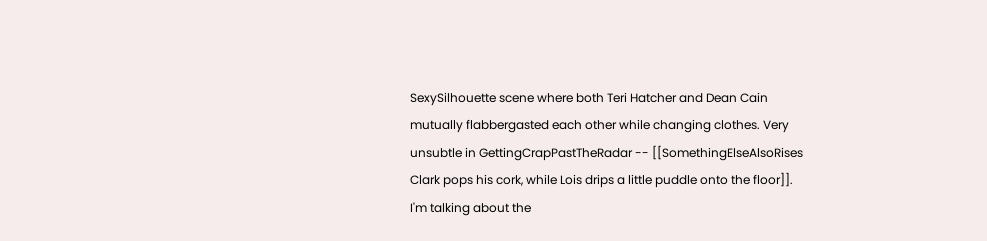SexySilhouette scene where both Teri Hatcher and Dean Cain mutually flabbergasted each other while changing clothes. Very unsubtle in GettingCrapPastTheRadar -- [[SomethingElseAlsoRises Clark pops his cork, while Lois drips a little puddle onto the floor]]. I'm talking about the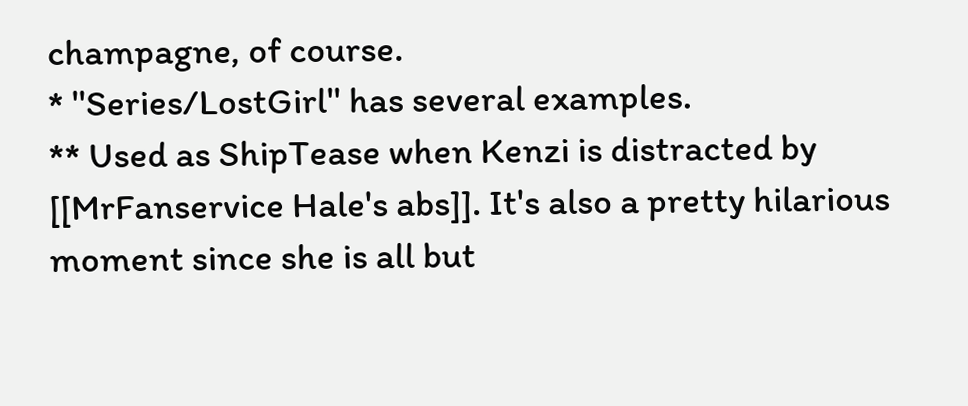champagne, of course.
* ''Series/LostGirl'' has several examples.
** Used as ShipTease when Kenzi is distracted by [[MrFanservice Hale's abs]]. It's also a pretty hilarious moment since she is all but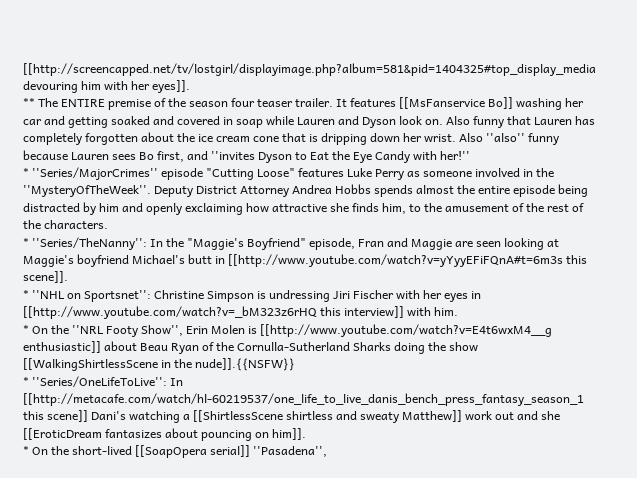[[http://screencapped.net/tv/lostgirl/displayimage.php?album=581&pid=1404325#top_display_media devouring him with her eyes]].
** The ENTIRE premise of the season four teaser trailer. It features [[MsFanservice Bo]] washing her car and getting soaked and covered in soap while Lauren and Dyson look on. Also funny that Lauren has completely forgotten about the ice cream cone that is dripping down her wrist. Also ''also'' funny because Lauren sees Bo first, and ''invites Dyson to Eat the Eye Candy with her!''
* ''Series/MajorCrimes'' episode "Cutting Loose" features Luke Perry as someone involved in the ''MysteryOfTheWeek''. Deputy District Attorney Andrea Hobbs spends almost the entire episode being distracted by him and openly exclaiming how attractive she finds him, to the amusement of the rest of the characters.
* ''Series/TheNanny'': In the "Maggie's Boyfriend" episode, Fran and Maggie are seen looking at Maggie's boyfriend Michael's butt in [[http://www.youtube.com/watch?v=yYyyEFiFQnA#t=6m3s this scene]].
* ''NHL on Sportsnet'': Christine Simpson is undressing Jiri Fischer with her eyes in [[http://www.youtube.com/watch?v=_bM323z6rHQ this interview]] with him.
* On the ''NRL Footy Show'', Erin Molen is [[http://www.youtube.com/watch?v=E4t6wxM4__g enthusiastic]] about Beau Ryan of the Cornulla-Sutherland Sharks doing the show [[WalkingShirtlessScene in the nude]].{{NSFW}}
* ''Series/OneLifeToLive'': In [[http://metacafe.com/watch/hl-60219537/one_life_to_live_danis_bench_press_fantasy_season_1 this scene]] Dani's watching a [[ShirtlessScene shirtless and sweaty Matthew]] work out and she [[EroticDream fantasizes about pouncing on him]].
* On the short-lived [[SoapOpera serial]] ''Pasadena'',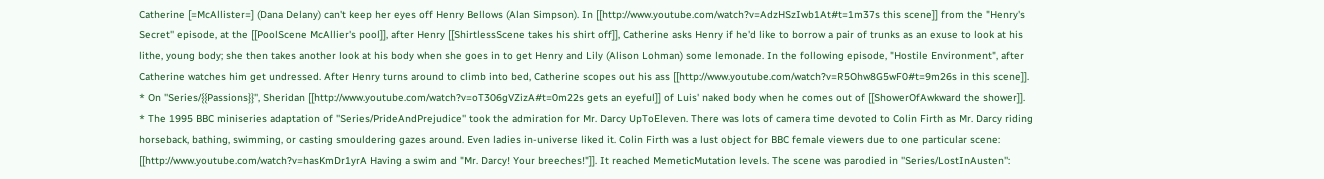Catherine [=McAllister=] (Dana Delany) can't keep her eyes off Henry Bellows (Alan Simpson). In [[http://www.youtube.com/watch?v=AdzHSzIwb1At#t=1m37s this scene]] from the "Henry's Secret'' episode, at the [[PoolScene McAllier's pool]], after Henry [[ShirtlessScene takes his shirt off]], Catherine asks Henry if he'd like to borrow a pair of trunks as an exuse to look at his lithe, young body; she then takes another look at his body when she goes in to get Henry and Lily (Alison Lohman) some lemonade. In the following episode, "Hostile Environment", after Catherine watches him get undressed. After Henry turns around to climb into bed, Catherine scopes out his ass [[http://www.youtube.com/watch?v=R5Ohw8G5wF0#t=9m26s in this scene]].
* On ''Series/{{Passions}}'', Sheridan [[http://www.youtube.com/watch?v=oT306gVZizA#t=0m22s gets an eyeful]] of Luis' naked body when he comes out of [[ShowerOfAwkward the shower]].
* The 1995 BBC miniseries adaptation of ''Series/PrideAndPrejudice'' took the admiration for Mr. Darcy UpToEleven. There was lots of camera time devoted to Colin Firth as Mr. Darcy riding horseback, bathing, swimming, or casting smouldering gazes around. Even ladies in-universe liked it. Colin Firth was a lust object for BBC female viewers due to one particular scene: [[http://www.youtube.com/watch?v=hasKmDr1yrA Having a swim and "Mr. Darcy! Your breeches!"]]. It reached MemeticMutation levels. The scene was parodied in ''Series/LostInAusten'':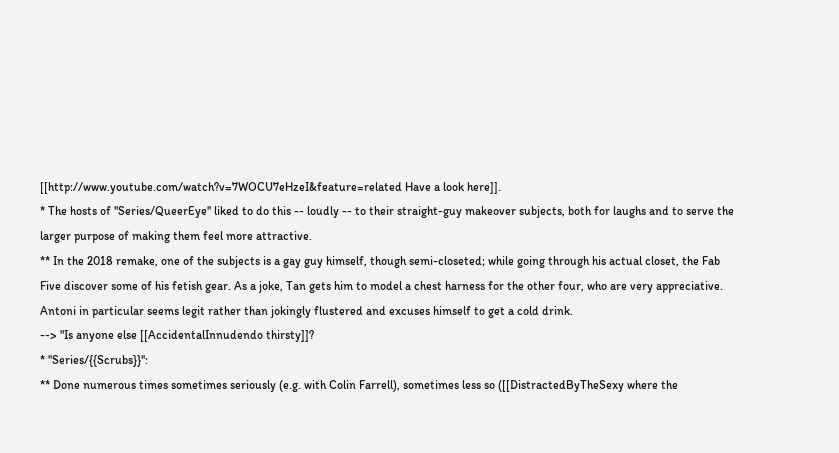[[http://www.youtube.com/watch?v=7WOCU7eHzeI&feature=related Have a look here]].
* The hosts of ''Series/QueerEye'' liked to do this -- loudly -- to their straight-guy makeover subjects, both for laughs and to serve the larger purpose of making them feel more attractive.
** In the 2018 remake, one of the subjects is a gay guy himself, though semi-closeted; while going through his actual closet, the Fab Five discover some of his fetish gear. As a joke, Tan gets him to model a chest harness for the other four, who are very appreciative. Antoni in particular seems legit rather than jokingly flustered and excuses himself to get a cold drink.
--> "Is anyone else [[AccidentalInnudendo thirsty]]?
* ''Series/{{Scrubs}}'':
** Done numerous times sometimes seriously (e.g. with Colin Farrell), sometimes less so ([[DistractedByTheSexy where the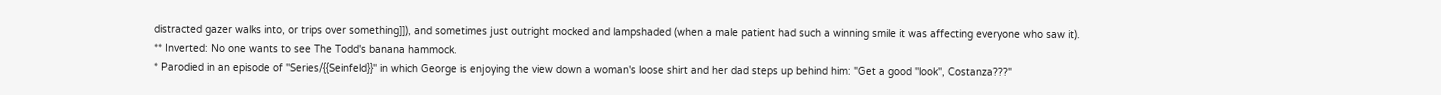distracted gazer walks into, or trips over something]]), and sometimes just outright mocked and lampshaded (when a male patient had such a winning smile it was affecting everyone who saw it).
** Inverted: No one wants to see The Todd's banana hammock.
* Parodied in an episode of ''Series/{{Seinfeld}}'' in which George is enjoying the view down a woman's loose shirt and her dad steps up behind him: "Get a good ''look'', Costanza???"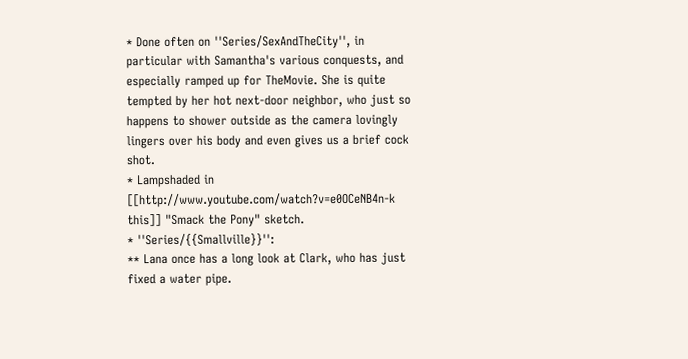* Done often on ''Series/SexAndTheCity'', in particular with Samantha's various conquests, and especially ramped up for TheMovie. She is quite tempted by her hot next-door neighbor, who just so happens to shower outside as the camera lovingly lingers over his body and even gives us a brief cock shot.
* Lampshaded in [[http://www.youtube.com/watch?v=e0OCeNB4n-k this]] "Smack the Pony" sketch.
* ''Series/{{Smallville}}'':
** Lana once has a long look at Clark, who has just fixed a water pipe.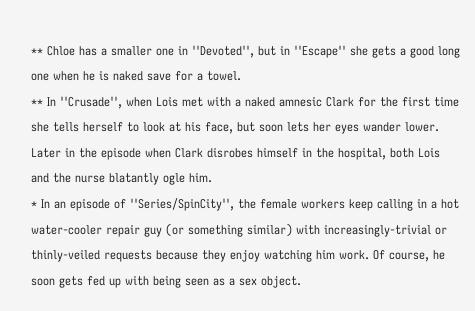** Chloe has a smaller one in ''Devoted'', but in ''Escape'' she gets a good long one when he is naked save for a towel.
** In ''Crusade'', when Lois met with a naked amnesic Clark for the first time she tells herself to look at his face, but soon lets her eyes wander lower. Later in the episode when Clark disrobes himself in the hospital, both Lois and the nurse blatantly ogle him.
* In an episode of ''Series/SpinCity'', the female workers keep calling in a hot water-cooler repair guy (or something similar) with increasingly-trivial or thinly-veiled requests because they enjoy watching him work. Of course, he soon gets fed up with being seen as a sex object.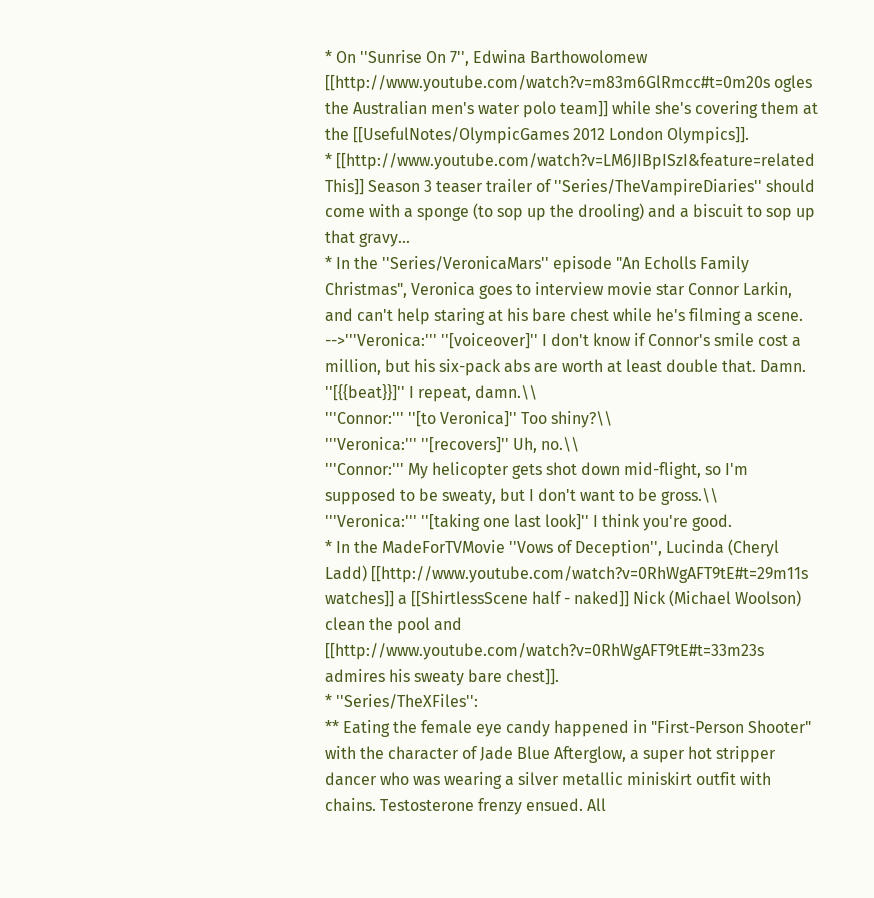* On ''Sunrise On 7'', Edwina Barthowolomew [[http://www.youtube.com/watch?v=m83m6GlRmcc#t=0m20s ogles the Australian men's water polo team]] while she's covering them at the [[UsefulNotes/OlympicGames 2012 London Olympics]].
* [[http://www.youtube.com/watch?v=LM6JIBpISzI&feature=related This]] Season 3 teaser trailer of ''Series/TheVampireDiaries'' should come with a sponge (to sop up the drooling) and a biscuit to sop up that gravy...
* In the ''Series/VeronicaMars'' episode "An Echolls Family Christmas", Veronica goes to interview movie star Connor Larkin, and can't help staring at his bare chest while he's filming a scene.
-->'''Veronica:''' ''[voiceover]'' I don't know if Connor's smile cost a million, but his six-pack abs are worth at least double that. Damn. ''[{{beat}}]'' I repeat, damn.\\
'''Connor:''' ''[to Veronica]'' Too shiny?\\
'''Veronica:''' ''[recovers]'' Uh, no.\\
'''Connor:''' My helicopter gets shot down mid-flight, so I'm supposed to be sweaty, but I don't want to be gross.\\
'''Veronica:''' ''[taking one last look]'' I think you're good.
* In the MadeForTVMovie ''Vows of Deception'', Lucinda (Cheryl Ladd) [[http://www.youtube.com/watch?v=0RhWgAFT9tE#t=29m11s watches]] a [[ShirtlessScene half - naked]] Nick (Michael Woolson) clean the pool and [[http://www.youtube.com/watch?v=0RhWgAFT9tE#t=33m23s admires his sweaty bare chest]].
* ''Series/TheXFiles'':
** Eating the female eye candy happened in "First-Person Shooter" with the character of Jade Blue Afterglow, a super hot stripper dancer who was wearing a silver metallic miniskirt outfit with chains. Testosterone frenzy ensued. All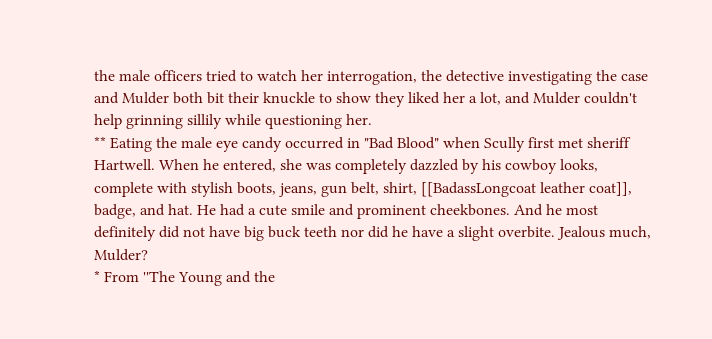the male officers tried to watch her interrogation, the detective investigating the case and Mulder both bit their knuckle to show they liked her a lot, and Mulder couldn't help grinning sillily while questioning her.
** Eating the male eye candy occurred in "Bad Blood" when Scully first met sheriff Hartwell. When he entered, she was completely dazzled by his cowboy looks, complete with stylish boots, jeans, gun belt, shirt, [[BadassLongcoat leather coat]], badge, and hat. He had a cute smile and prominent cheekbones. And he most definitely did not have big buck teeth nor did he have a slight overbite. Jealous much, Mulder?
* From ''The Young and the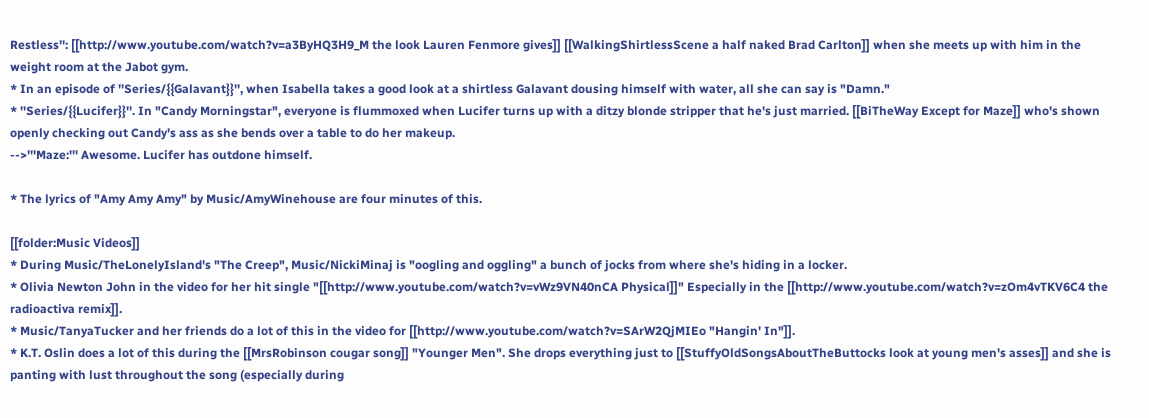Restless'': [[http://www.youtube.com/watch?v=a3ByHQ3H9_M the look Lauren Fenmore gives]] [[WalkingShirtlessScene a half naked Brad Carlton]] when she meets up with him in the weight room at the Jabot gym.
* In an episode of ''Series/{{Galavant}}'', when Isabella takes a good look at a shirtless Galavant dousing himself with water, all she can say is "Damn."
* ''Series/{{Lucifer}}''. In "Candy Morningstar", everyone is flummoxed when Lucifer turns up with a ditzy blonde stripper that he's just married. [[BiTheWay Except for Maze]] who's shown openly checking out Candy's ass as she bends over a table to do her makeup.
-->'''Maze:''' Awesome. Lucifer has outdone himself.

* The lyrics of "Amy Amy Amy" by Music/AmyWinehouse are four minutes of this.

[[folder:Music Videos]]
* During Music/TheLonelyIsland's "The Creep", Music/NickiMinaj is "oogling and oggling" a bunch of jocks from where she's hiding in a locker.
* Olivia Newton John in the video for her hit single "[[http://www.youtube.com/watch?v=vWz9VN40nCA Physical]]" Especially in the [[http://www.youtube.com/watch?v=zOm4vTKV6C4 the radioactiva remix]].
* Music/TanyaTucker and her friends do a lot of this in the video for [[http://www.youtube.com/watch?v=SArW2QjMIEo "Hangin' In"]].
* K.T. Oslin does a lot of this during the [[MrsRobinson cougar song]] "Younger Men". She drops everything just to [[StuffyOldSongsAboutTheButtocks look at young men's asses]] and she is panting with lust throughout the song (especially during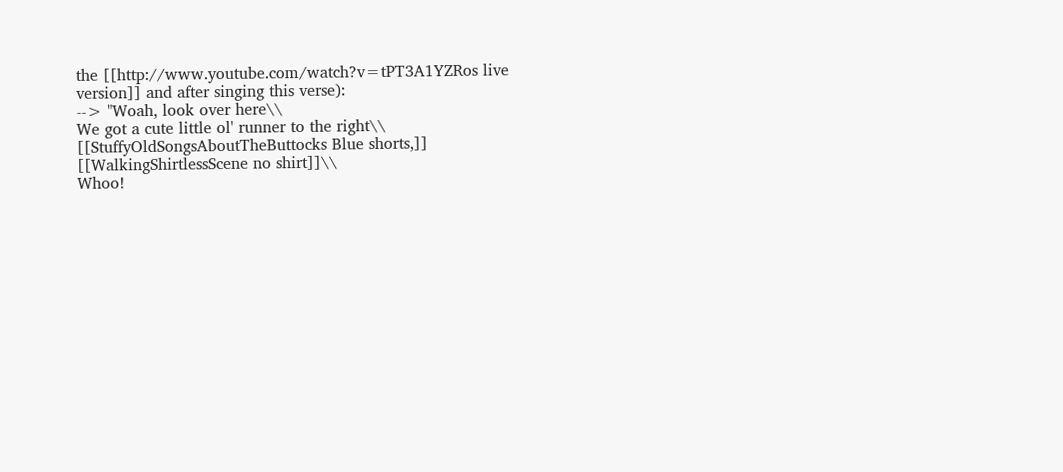the [[http://www.youtube.com/watch?v=tPT3A1YZRos live version]] and after singing this verse):
--> "Woah, look over here\\
We got a cute little ol' runner to the right\\
[[StuffyOldSongsAboutTheButtocks Blue shorts,]] [[WalkingShirtlessScene no shirt]]\\
Whoo!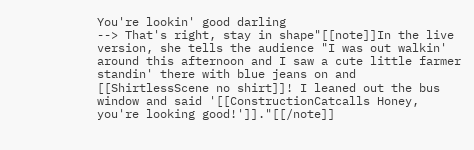You're lookin' good darling
--> That's right, stay in shape"[[note]]In the live version, she tells the audience "I was out walkin' around this afternoon and I saw a cute little farmer standin' there with blue jeans on and [[ShirtlessScene no shirt]]! I leaned out the bus window and said '[[ConstructionCatcalls Honey, you're looking good!']]."[[/note]]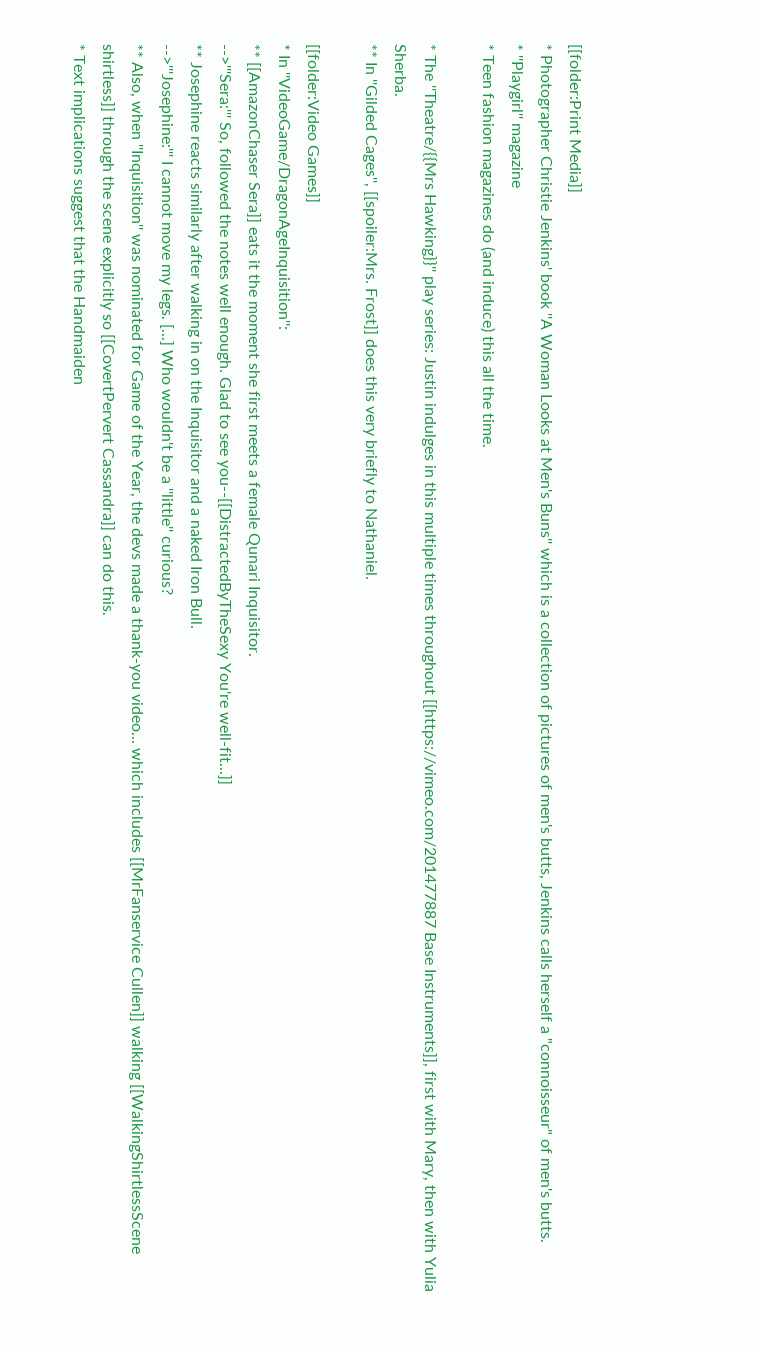[[folder:Print Media]]
* Photographer Christie Jenkins' book ''A Woman Looks at Men's Buns'' which is a collection of pictures of men's butts, Jenkins calls herself a "connoisseur" of men's butts.
* ''Playgirl'' magazine
* Teen fashion magazines do (and induce) this all the time.

* The ''Theatre/{{Mrs Hawking}}'' play series: Justin indulges in this multiple times throughout [[https://vimeo.com/201477887 Base Instruments]], first with Mary, then with Yulia Sherba.
** In ''Gilded Cages'', [[spoiler:Mrs. Frost]] does this very briefly to Nathaniel.

[[folder:Video Games]]
* In ''VideoGame/DragonAgeInquisition'':
** [[AmazonChaser Sera]] eats it the moment she first meets a female Qunari Inquisitor.
-->'''Sera:''' So, followed the notes well enough. Glad to see you--[[DistractedByTheSexy You're well-fit...]]
** Josephine reacts similarly after walking in on the Inquisitor and a naked Iron Bull.
-->'''Josephine:''' I cannot move my legs. [...] Who wouldn't be a ''little'' curious?
** Also, when ''Inquisition'' was nominated for Game of the Year, the devs made a thank-you video... which includes [[MrFanservice Cullen]] walking [[WalkingShirtlessScene shirtless]] through the scene explicitly so [[CovertPervert Cassandra]] can do this.
* Text implications suggest that the Handmaiden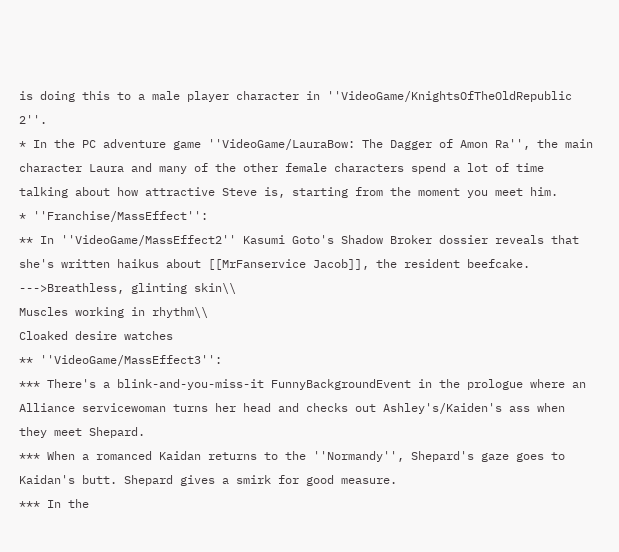is doing this to a male player character in ''VideoGame/KnightsOfTheOldRepublic 2''.
* In the PC adventure game ''VideoGame/LauraBow: The Dagger of Amon Ra'', the main character Laura and many of the other female characters spend a lot of time talking about how attractive Steve is, starting from the moment you meet him.
* ''Franchise/MassEffect'':
** In ''VideoGame/MassEffect2'' Kasumi Goto's Shadow Broker dossier reveals that she's written haikus about [[MrFanservice Jacob]], the resident beefcake.
--->Breathless, glinting skin\\
Muscles working in rhythm\\
Cloaked desire watches
** ''VideoGame/MassEffect3'':
*** There's a blink-and-you-miss-it FunnyBackgroundEvent in the prologue where an Alliance servicewoman turns her head and checks out Ashley's/Kaiden's ass when they meet Shepard.
*** When a romanced Kaidan returns to the ''Normandy'', Shepard's gaze goes to Kaidan's butt. Shepard gives a smirk for good measure.
*** In the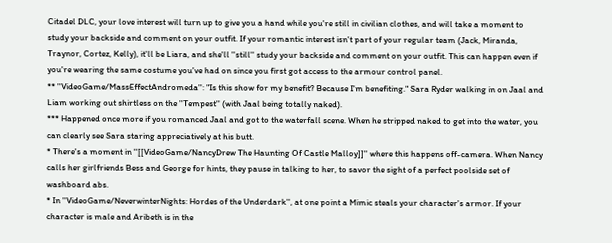Citadel DLC, your love interest will turn up to give you a hand while you're still in civilian clothes, and will take a moment to study your backside and comment on your outfit. If your romantic interest isn't part of your regular team (Jack, Miranda, Traynor, Cortez, Kelly), it'll be Liara, and she'll ''still'' study your backside and comment on your outfit. This can happen even if you're wearing the same costume you've had on since you first got access to the armour control panel.
** ''VideoGame/MassEffectAndromeda'': "Is this show for my benefit? Because I'm benefiting." Sara Ryder walking in on Jaal and Liam working out shirtless on the ''Tempest'' (with Jaal being totally naked).
*** Happened once more if you romanced Jaal and got to the waterfall scene. When he stripped naked to get into the water, you can clearly see Sara staring appreciatively at his butt.
* There's a moment in ''[[VideoGame/NancyDrew The Haunting Of Castle Malloy]]'' where this happens off-camera. When Nancy calls her girlfriends Bess and George for hints, they pause in talking to her, to savor the sight of a perfect poolside set of washboard abs.
* In ''VideoGame/NeverwinterNights: Hordes of the Underdark'', at one point a Mimic steals your character's armor. If your character is male and Aribeth is in the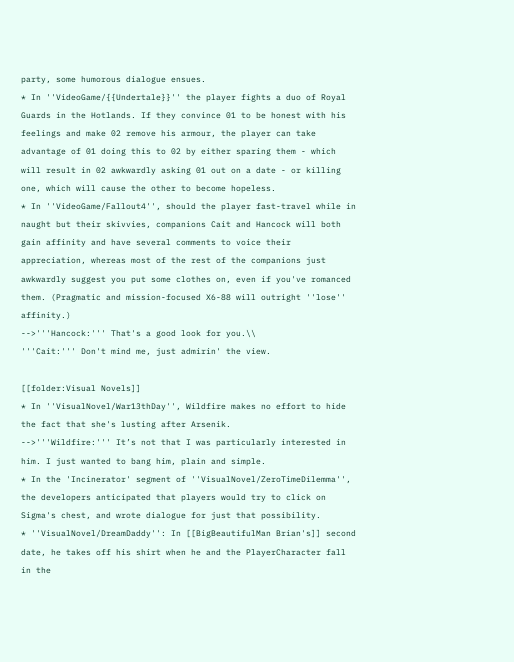party, some humorous dialogue ensues.
* In ''VideoGame/{{Undertale}}'' the player fights a duo of Royal Guards in the Hotlands. If they convince 01 to be honest with his feelings and make 02 remove his armour, the player can take advantage of 01 doing this to 02 by either sparing them - which will result in 02 awkwardly asking 01 out on a date - or killing one, which will cause the other to become hopeless.
* In ''VideoGame/Fallout4'', should the player fast-travel while in naught but their skivvies, companions Cait and Hancock will both gain affinity and have several comments to voice their appreciation, whereas most of the rest of the companions just awkwardly suggest you put some clothes on, even if you've romanced them. (Pragmatic and mission-focused X6-88 will outright ''lose'' affinity.)
-->'''Hancock:''' That's a good look for you.\\
'''Cait:''' Don't mind me, just admirin' the view.

[[folder:Visual Novels]]
* In ''VisualNovel/War13thDay'', Wildfire makes no effort to hide the fact that she's lusting after Arsenik.
-->'''Wildfire:''' It’s not that I was particularly interested in him. I just wanted to bang him, plain and simple.
* In the 'Incinerator' segment of ''VisualNovel/ZeroTimeDilemma'', the developers anticipated that players would try to click on Sigma's chest, and wrote dialogue for just that possibility.
* ''VisualNovel/DreamDaddy'': In [[BigBeautifulMan Brian's]] second date, he takes off his shirt when he and the PlayerCharacter fall in the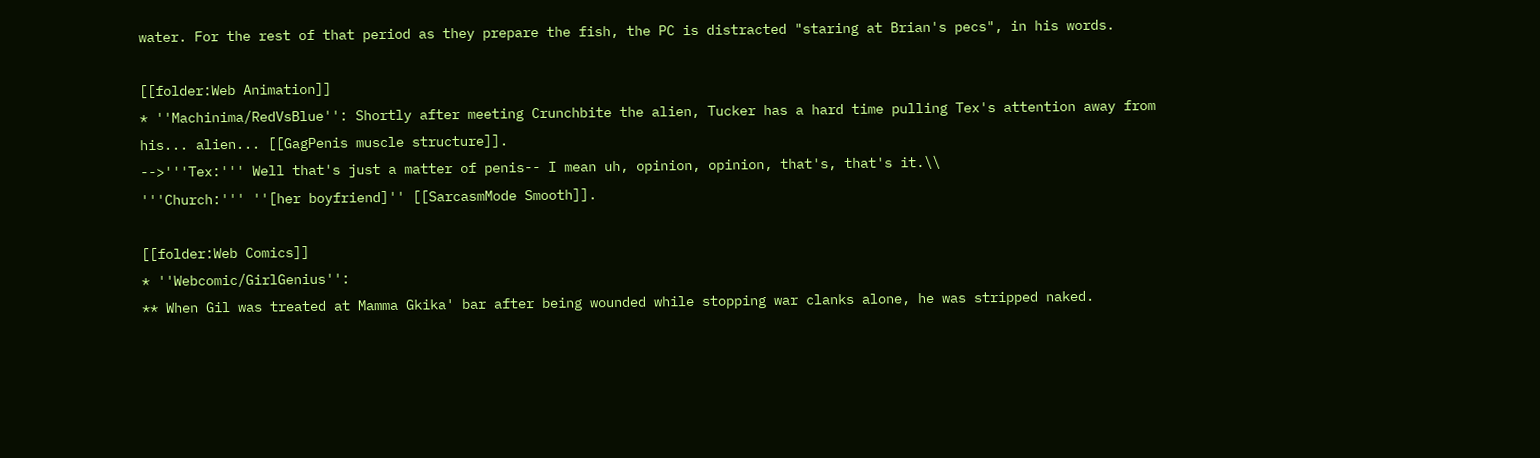water. For the rest of that period as they prepare the fish, the PC is distracted "staring at Brian's pecs", in his words.

[[folder:Web Animation]]
* ''Machinima/RedVsBlue'': Shortly after meeting Crunchbite the alien, Tucker has a hard time pulling Tex's attention away from his... alien... [[GagPenis muscle structure]].
-->'''Tex:''' Well that's just a matter of penis-- I mean uh, opinion, opinion, that's, that's it.\\
'''Church:''' ''[her boyfriend]'' [[SarcasmMode Smooth]].

[[folder:Web Comics]]
* ''Webcomic/GirlGenius'':
** When Gil was treated at Mamma Gkika' bar after being wounded while stopping war clanks alone, he was stripped naked.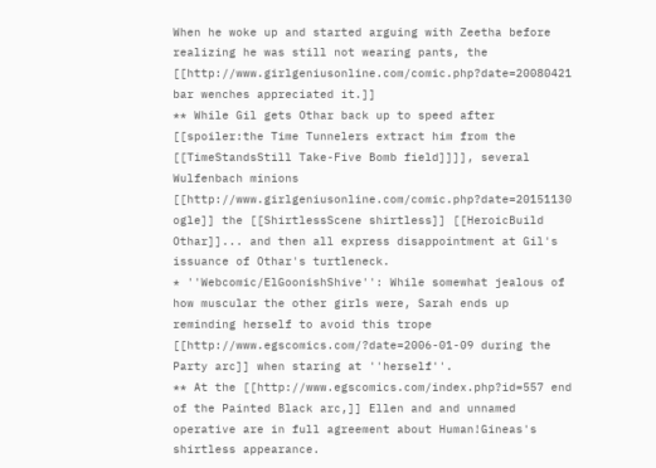When he woke up and started arguing with Zeetha before realizing he was still not wearing pants, the [[http://www.girlgeniusonline.com/comic.php?date=20080421 bar wenches appreciated it.]]
** While Gil gets Othar back up to speed after [[spoiler:the Time Tunnelers extract him from the [[TimeStandsStill Take-Five Bomb field]]]], several Wulfenbach minions [[http://www.girlgeniusonline.com/comic.php?date=20151130 ogle]] the [[ShirtlessScene shirtless]] [[HeroicBuild Othar]]... and then all express disappointment at Gil's issuance of Othar's turtleneck.
* ''Webcomic/ElGoonishShive'': While somewhat jealous of how muscular the other girls were, Sarah ends up reminding herself to avoid this trope [[http://www.egscomics.com/?date=2006-01-09 during the Party arc]] when staring at ''herself''.
** At the [[http://www.egscomics.com/index.php?id=557 end of the Painted Black arc,]] Ellen and and unnamed operative are in full agreement about Human!Gineas's shirtless appearance.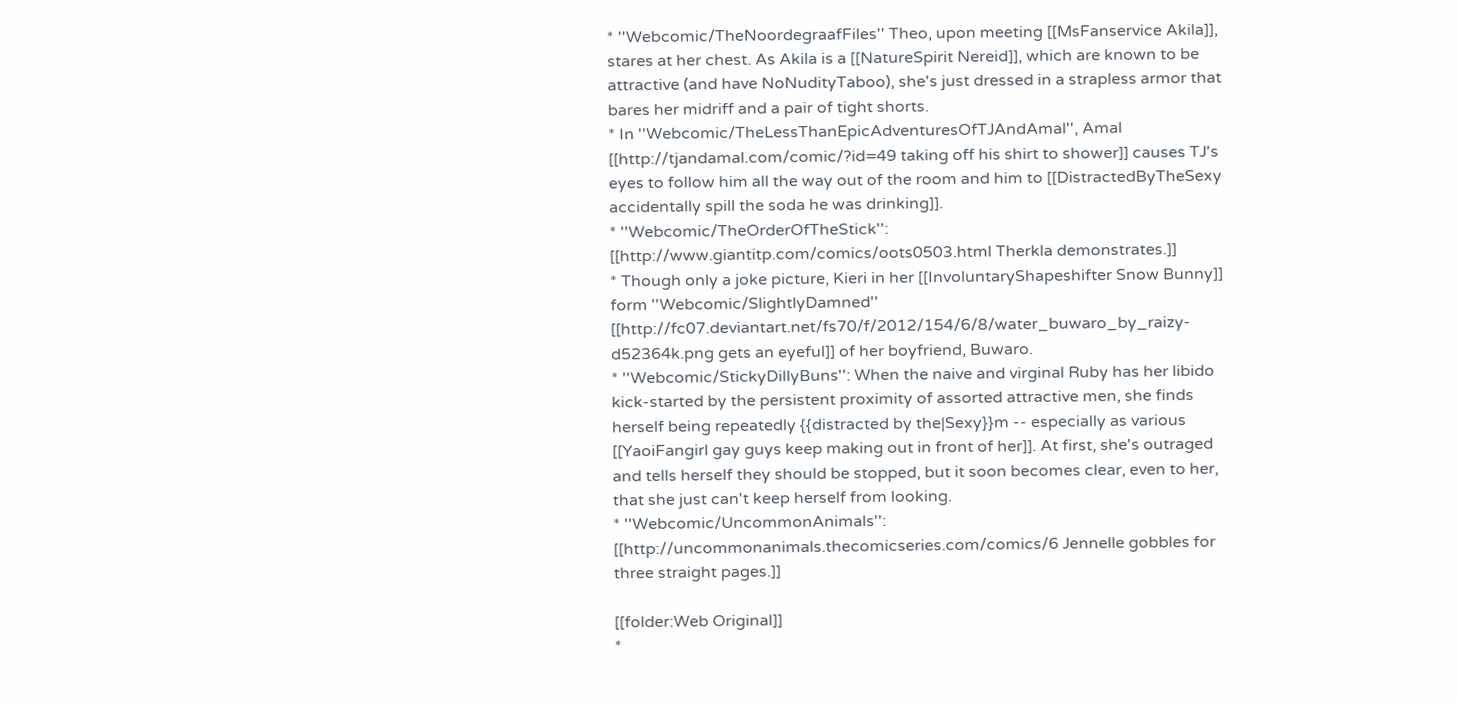* ''Webcomic/TheNoordegraafFiles'' Theo, upon meeting [[MsFanservice Akila]], stares at her chest. As Akila is a [[NatureSpirit Nereid]], which are known to be attractive (and have NoNudityTaboo), she's just dressed in a strapless armor that bares her midriff and a pair of tight shorts.
* In ''Webcomic/TheLessThanEpicAdventuresOfTJAndAmal'', Amal [[http://tjandamal.com/comic/?id=49 taking off his shirt to shower]] causes TJ's eyes to follow him all the way out of the room and him to [[DistractedByTheSexy accidentally spill the soda he was drinking]].
* ''Webcomic/TheOrderOfTheStick'': [[http://www.giantitp.com/comics/oots0503.html Therkla demonstrates.]]
* Though only a joke picture, Kieri in her [[InvoluntaryShapeshifter Snow Bunny]] form ''Webcomic/SlightlyDamned'' [[http://fc07.deviantart.net/fs70/f/2012/154/6/8/water_buwaro_by_raizy-d52364k.png gets an eyeful]] of her boyfriend, Buwaro.
* ''Webcomic/StickyDillyBuns'': When the naive and virginal Ruby has her libido kick-started by the persistent proximity of assorted attractive men, she finds herself being repeatedly {{distracted by the|Sexy}}m -- especially as various [[YaoiFangirl gay guys keep making out in front of her]]. At first, she's outraged and tells herself they should be stopped, but it soon becomes clear, even to her, that she just can't keep herself from looking.
* ''Webcomic/UncommonAnimals'': [[http://uncommonanimals.thecomicseries.com/comics/6 Jennelle gobbles for three straight pages.]]

[[folder:Web Original]]
*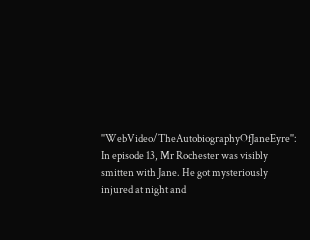''WebVideo/TheAutobiographyOfJaneEyre'': In episode 13, Mr Rochester was visibly smitten with Jane. He got mysteriously injured at night and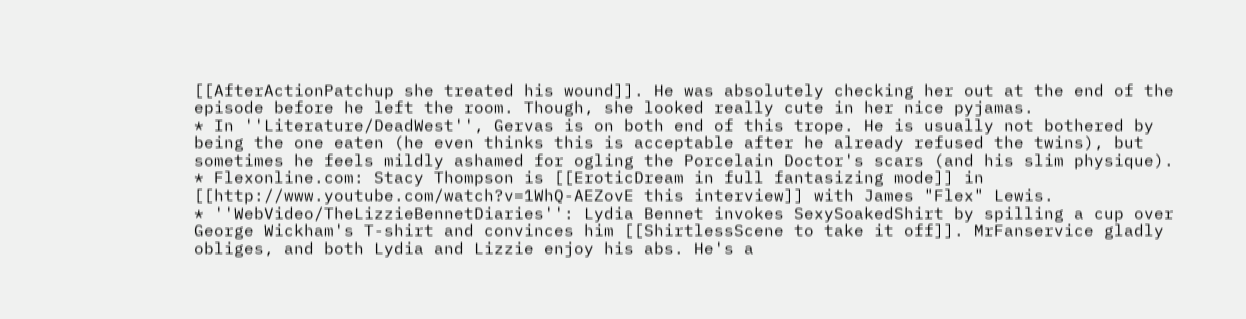[[AfterActionPatchup she treated his wound]]. He was absolutely checking her out at the end of the episode before he left the room. Though, she looked really cute in her nice pyjamas.
* In ''Literature/DeadWest'', Gervas is on both end of this trope. He is usually not bothered by being the one eaten (he even thinks this is acceptable after he already refused the twins), but sometimes he feels mildly ashamed for ogling the Porcelain Doctor's scars (and his slim physique).
* Flexonline.com: Stacy Thompson is [[EroticDream in full fantasizing mode]] in [[http://www.youtube.com/watch?v=1WhQ-AEZovE this interview]] with James "Flex" Lewis.
* ''WebVideo/TheLizzieBennetDiaries'': Lydia Bennet invokes SexySoakedShirt by spilling a cup over George Wickham's T-shirt and convinces him [[ShirtlessScene to take it off]]. MrFanservice gladly obliges, and both Lydia and Lizzie enjoy his abs. He's a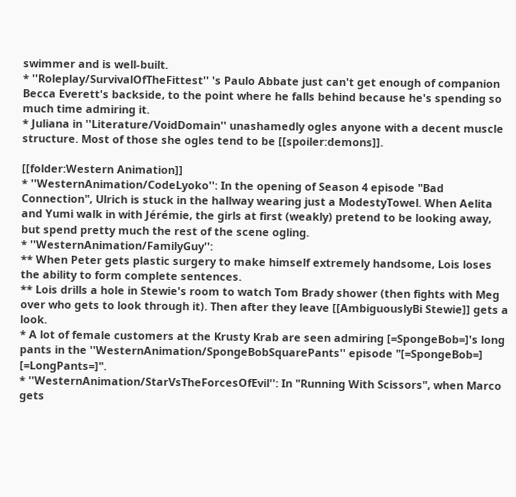swimmer and is well-built.
* ''Roleplay/SurvivalOfTheFittest'' 's Paulo Abbate just can't get enough of companion Becca Everett's backside, to the point where he falls behind because he's spending so much time admiring it.
* Juliana in ''Literature/VoidDomain'' unashamedly ogles anyone with a decent muscle structure. Most of those she ogles tend to be [[spoiler:demons]].

[[folder:Western Animation]]
* ''WesternAnimation/CodeLyoko'': In the opening of Season 4 episode "Bad Connection", Ulrich is stuck in the hallway wearing just a ModestyTowel. When Aelita and Yumi walk in with Jérémie, the girls at first (weakly) pretend to be looking away, but spend pretty much the rest of the scene ogling.
* ''WesternAnimation/FamilyGuy'':
** When Peter gets plastic surgery to make himself extremely handsome, Lois loses the ability to form complete sentences.
** Lois drills a hole in Stewie's room to watch Tom Brady shower (then fights with Meg over who gets to look through it). Then after they leave [[AmbiguouslyBi Stewie]] gets a look.
* A lot of female customers at the Krusty Krab are seen admiring [=SpongeBob=]'s long pants in the ''WesternAnimation/SpongeBobSquarePants'' episode "[=SpongeBob=] [=LongPants=]".
* ''WesternAnimation/StarVsTheForcesOfEvil'': In "Running With Scissors", when Marco gets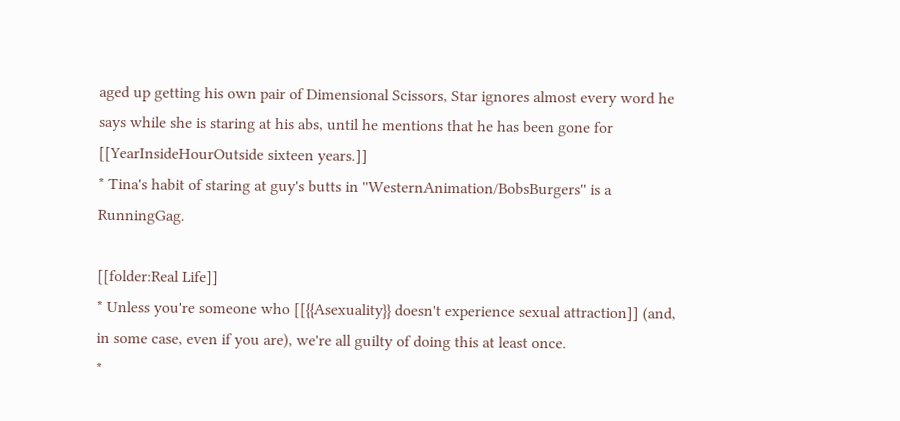aged up getting his own pair of Dimensional Scissors, Star ignores almost every word he says while she is staring at his abs, until he mentions that he has been gone for [[YearInsideHourOutside sixteen years.]]
* Tina's habit of staring at guy's butts in ''WesternAnimation/BobsBurgers'' is a RunningGag.

[[folder:Real Life]]
* Unless you're someone who [[{{Asexuality}} doesn't experience sexual attraction]] (and, in some case, even if you are), we're all guilty of doing this at least once.
*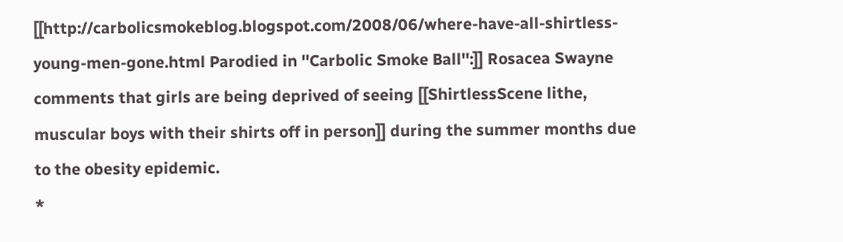[[http://carbolicsmokeblog.blogspot.com/2008/06/where-have-all-shirtless-young-men-gone.html Parodied in ''Carbolic Smoke Ball'':]] Rosacea Swayne comments that girls are being deprived of seeing [[ShirtlessScene lithe, muscular boys with their shirts off in person]] during the summer months due to the obesity epidemic.
*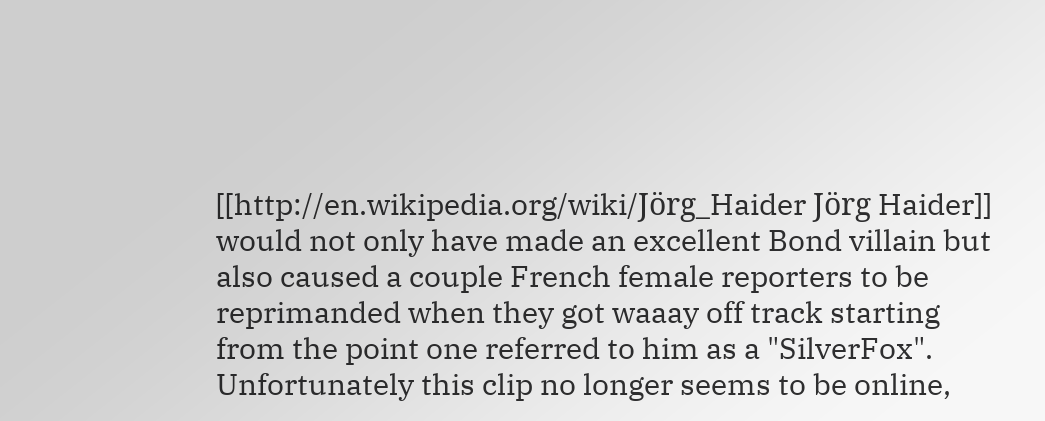[[http://en.wikipedia.org/wiki/Jörg_Haider Jörg Haider]] would not only have made an excellent Bond villain but also caused a couple French female reporters to be reprimanded when they got waaay off track starting from the point one referred to him as a "SilverFox". Unfortunately this clip no longer seems to be online,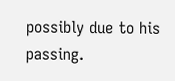possibly due to his passing.